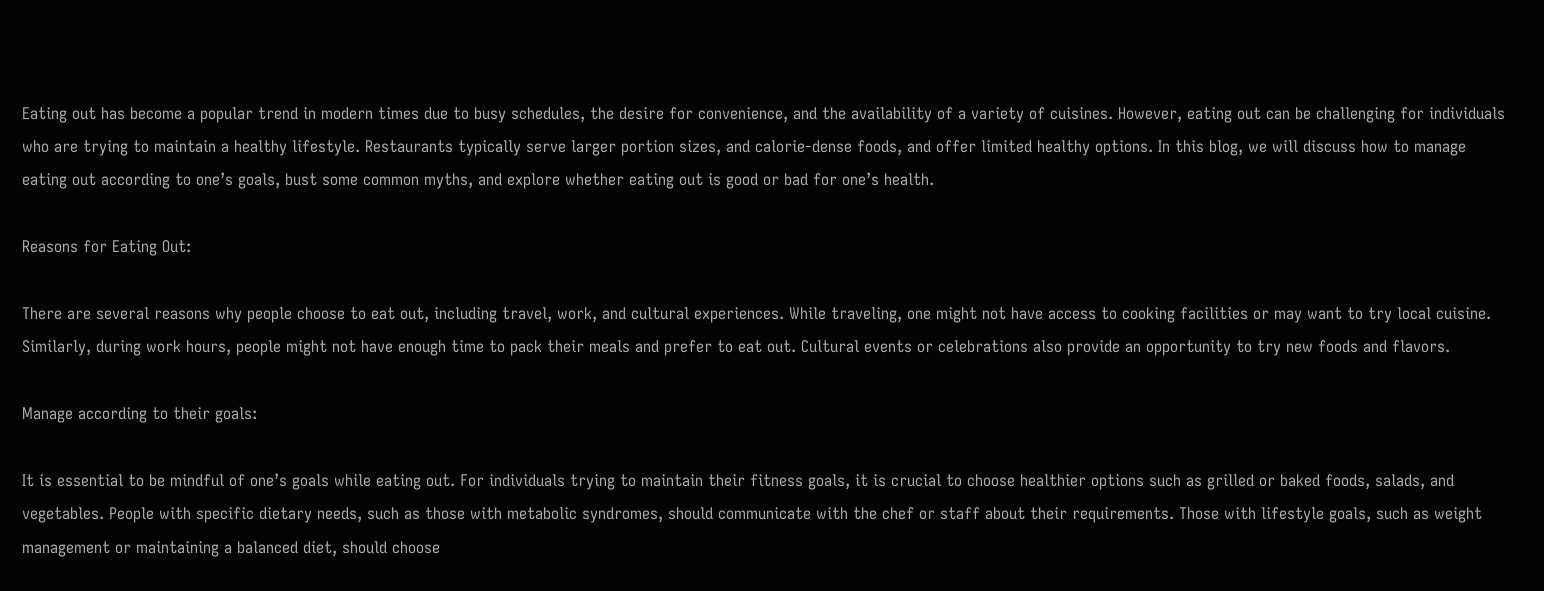Eating out has become a popular trend in modern times due to busy schedules, the desire for convenience, and the availability of a variety of cuisines. However, eating out can be challenging for individuals who are trying to maintain a healthy lifestyle. Restaurants typically serve larger portion sizes, and calorie-dense foods, and offer limited healthy options. In this blog, we will discuss how to manage eating out according to one’s goals, bust some common myths, and explore whether eating out is good or bad for one’s health.

Reasons for Eating Out:

There are several reasons why people choose to eat out, including travel, work, and cultural experiences. While traveling, one might not have access to cooking facilities or may want to try local cuisine. Similarly, during work hours, people might not have enough time to pack their meals and prefer to eat out. Cultural events or celebrations also provide an opportunity to try new foods and flavors.

Manage according to their goals:

It is essential to be mindful of one’s goals while eating out. For individuals trying to maintain their fitness goals, it is crucial to choose healthier options such as grilled or baked foods, salads, and vegetables. People with specific dietary needs, such as those with metabolic syndromes, should communicate with the chef or staff about their requirements. Those with lifestyle goals, such as weight management or maintaining a balanced diet, should choose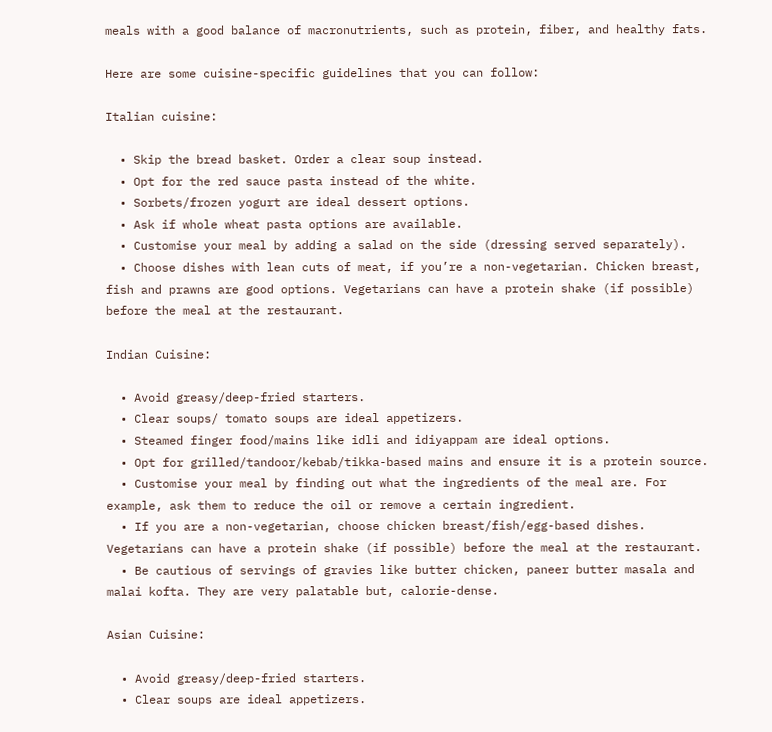meals with a good balance of macronutrients, such as protein, fiber, and healthy fats.

Here are some cuisine-specific guidelines that you can follow:

Italian cuisine:

  • Skip the bread basket. Order a clear soup instead.
  • Opt for the red sauce pasta instead of the white.
  • Sorbets/frozen yogurt are ideal dessert options.
  • Ask if whole wheat pasta options are available.
  • Customise your meal by adding a salad on the side (dressing served separately).
  • Choose dishes with lean cuts of meat, if you’re a non-vegetarian. Chicken breast, fish and prawns are good options. Vegetarians can have a protein shake (if possible) before the meal at the restaurant.

Indian Cuisine:

  • Avoid greasy/deep-fried starters.
  • Clear soups/ tomato soups are ideal appetizers.
  • Steamed finger food/mains like idli and idiyappam are ideal options.
  • Opt for grilled/tandoor/kebab/tikka-based mains and ensure it is a protein source.
  • Customise your meal by finding out what the ingredients of the meal are. For example, ask them to reduce the oil or remove a certain ingredient.
  • If you are a non-vegetarian, choose chicken breast/fish/egg-based dishes. Vegetarians can have a protein shake (if possible) before the meal at the restaurant.
  • Be cautious of servings of gravies like butter chicken, paneer butter masala and malai kofta. They are very palatable but, calorie-dense.

Asian Cuisine:

  • Avoid greasy/deep-fried starters.
  • Clear soups are ideal appetizers.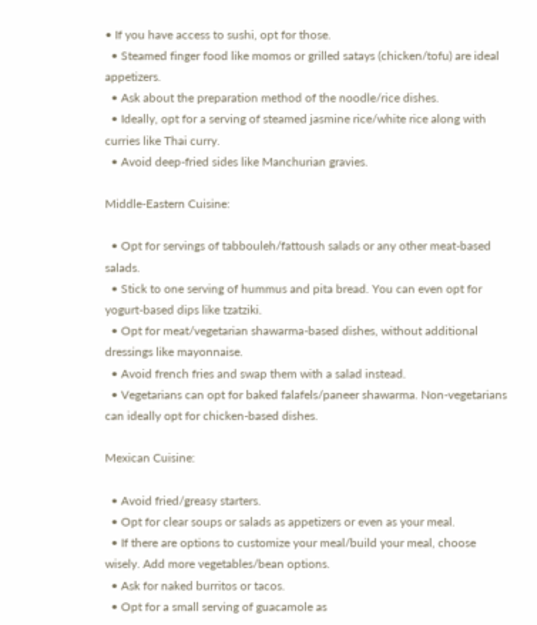• If you have access to sushi, opt for those.
  • Steamed finger food like momos or grilled satays (chicken/tofu) are ideal appetizers.
  • Ask about the preparation method of the noodle/rice dishes.
  • Ideally, opt for a serving of steamed jasmine rice/white rice along with curries like Thai curry.
  • Avoid deep-fried sides like Manchurian gravies.

Middle-Eastern Cuisine:

  • Opt for servings of tabbouleh/fattoush salads or any other meat-based salads.
  • Stick to one serving of hummus and pita bread. You can even opt for yogurt-based dips like tzatziki.
  • Opt for meat/vegetarian shawarma-based dishes, without additional dressings like mayonnaise.
  • Avoid french fries and swap them with a salad instead.
  • Vegetarians can opt for baked falafels/paneer shawarma. Non-vegetarians can ideally opt for chicken-based dishes.

Mexican Cuisine:

  • Avoid fried/greasy starters.
  • Opt for clear soups or salads as appetizers or even as your meal.
  • If there are options to customize your meal/build your meal, choose wisely. Add more vegetables/bean options.
  • Ask for naked burritos or tacos.
  • Opt for a small serving of guacamole as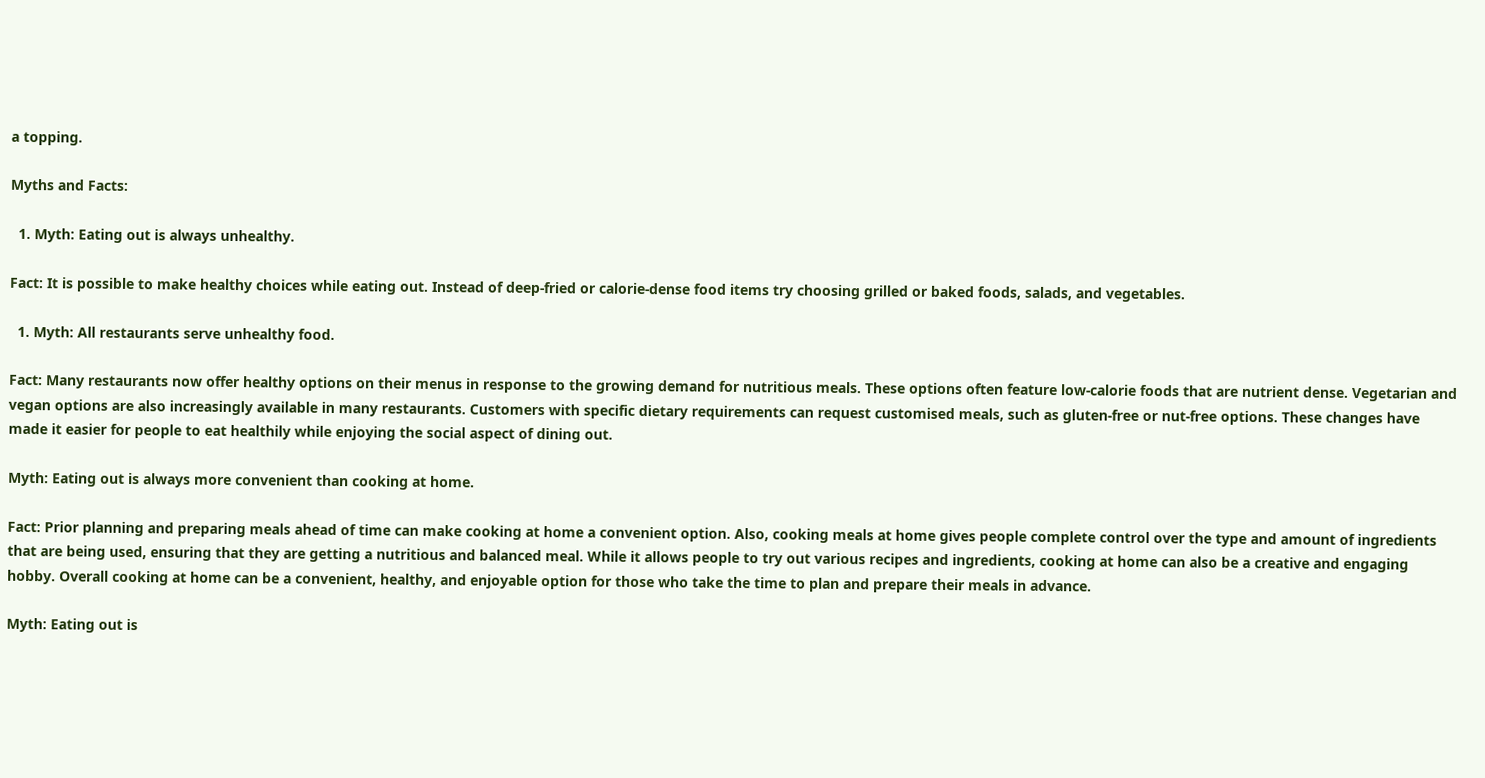a topping.

Myths and Facts:

  1. Myth: Eating out is always unhealthy.

Fact: It is possible to make healthy choices while eating out. Instead of deep-fried or calorie-dense food items try choosing grilled or baked foods, salads, and vegetables.

  1. Myth: All restaurants serve unhealthy food.

Fact: Many restaurants now offer healthy options on their menus in response to the growing demand for nutritious meals. These options often feature low-calorie foods that are nutrient dense. Vegetarian and vegan options are also increasingly available in many restaurants. Customers with specific dietary requirements can request customised meals, such as gluten-free or nut-free options. These changes have made it easier for people to eat healthily while enjoying the social aspect of dining out.

Myth: Eating out is always more convenient than cooking at home.

Fact: Prior planning and preparing meals ahead of time can make cooking at home a convenient option. Also, cooking meals at home gives people complete control over the type and amount of ingredients that are being used, ensuring that they are getting a nutritious and balanced meal. While it allows people to try out various recipes and ingredients, cooking at home can also be a creative and engaging hobby. Overall cooking at home can be a convenient, healthy, and enjoyable option for those who take the time to plan and prepare their meals in advance.

Myth: Eating out is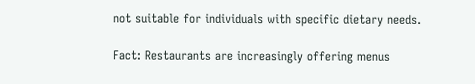not suitable for individuals with specific dietary needs.

Fact: Restaurants are increasingly offering menus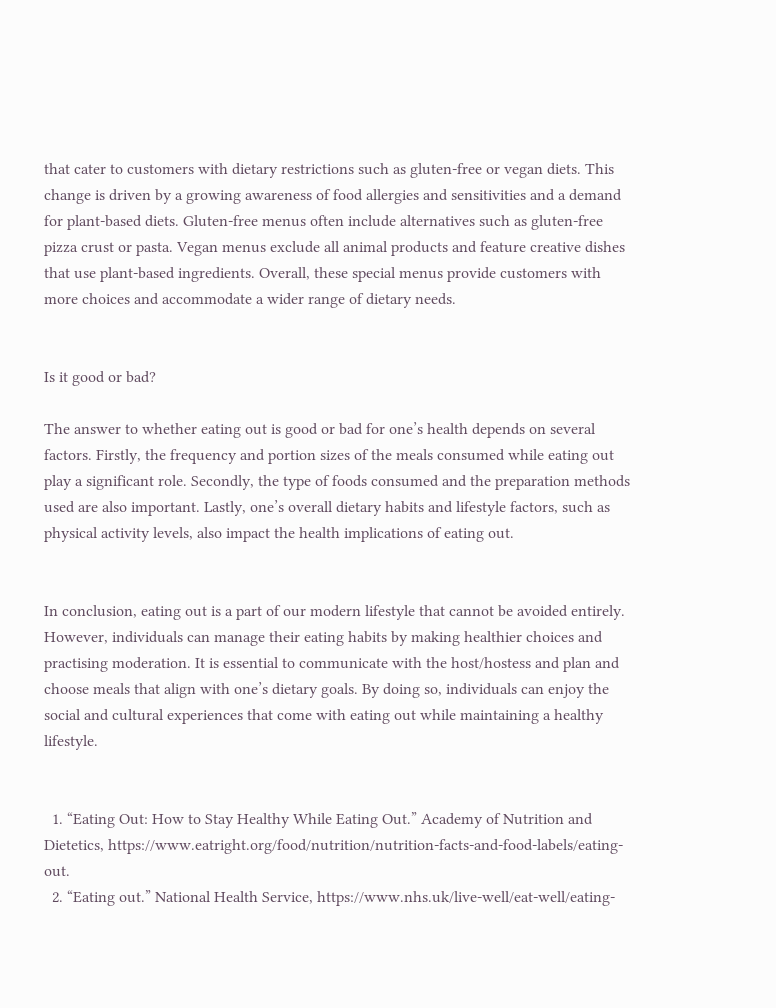that cater to customers with dietary restrictions such as gluten-free or vegan diets. This change is driven by a growing awareness of food allergies and sensitivities and a demand for plant-based diets. Gluten-free menus often include alternatives such as gluten-free pizza crust or pasta. Vegan menus exclude all animal products and feature creative dishes that use plant-based ingredients. Overall, these special menus provide customers with more choices and accommodate a wider range of dietary needs.


Is it good or bad?

The answer to whether eating out is good or bad for one’s health depends on several factors. Firstly, the frequency and portion sizes of the meals consumed while eating out play a significant role. Secondly, the type of foods consumed and the preparation methods used are also important. Lastly, one’s overall dietary habits and lifestyle factors, such as physical activity levels, also impact the health implications of eating out.


In conclusion, eating out is a part of our modern lifestyle that cannot be avoided entirely. However, individuals can manage their eating habits by making healthier choices and practising moderation. It is essential to communicate with the host/hostess and plan and choose meals that align with one’s dietary goals. By doing so, individuals can enjoy the social and cultural experiences that come with eating out while maintaining a healthy lifestyle.


  1. “Eating Out: How to Stay Healthy While Eating Out.” Academy of Nutrition and Dietetics, https://www.eatright.org/food/nutrition/nutrition-facts-and-food-labels/eating-out.
  2. “Eating out.” National Health Service, https://www.nhs.uk/live-well/eat-well/eating-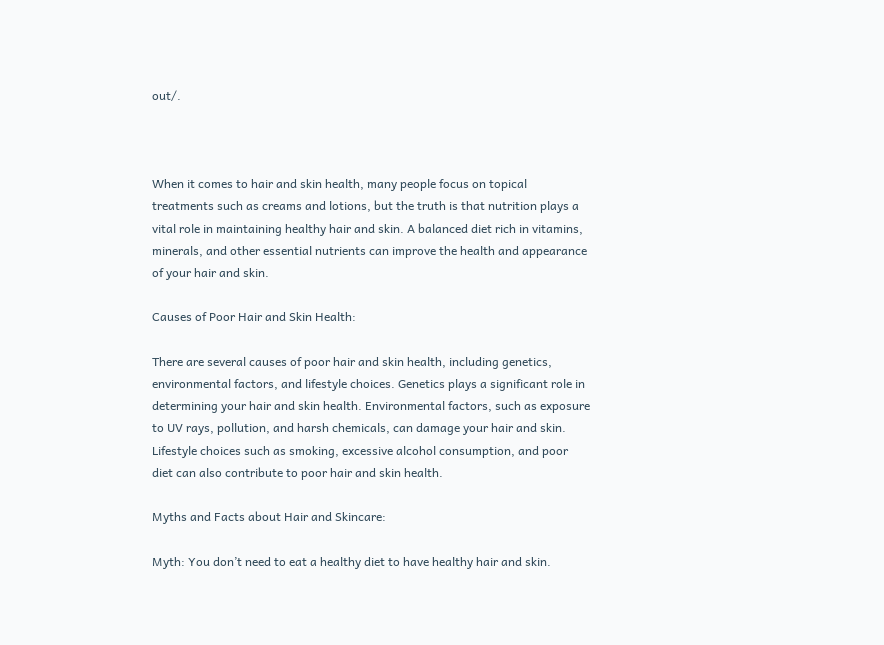out/.



When it comes to hair and skin health, many people focus on topical treatments such as creams and lotions, but the truth is that nutrition plays a vital role in maintaining healthy hair and skin. A balanced diet rich in vitamins, minerals, and other essential nutrients can improve the health and appearance of your hair and skin.

Causes of Poor Hair and Skin Health:

There are several causes of poor hair and skin health, including genetics, environmental factors, and lifestyle choices. Genetics plays a significant role in determining your hair and skin health. Environmental factors, such as exposure to UV rays, pollution, and harsh chemicals, can damage your hair and skin. Lifestyle choices such as smoking, excessive alcohol consumption, and poor diet can also contribute to poor hair and skin health.

Myths and Facts about Hair and Skincare:

Myth: You don’t need to eat a healthy diet to have healthy hair and skin.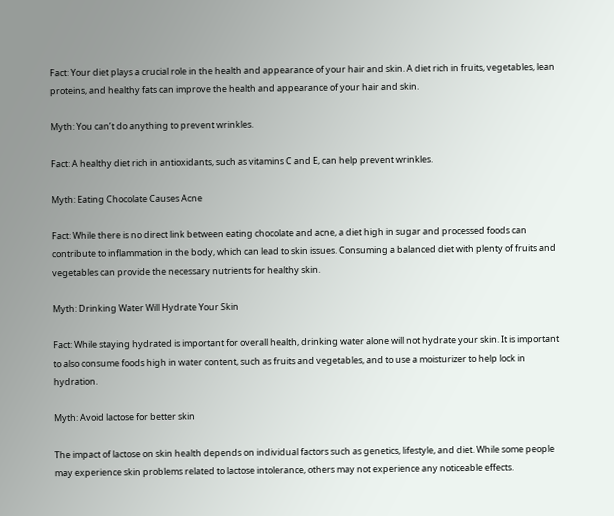Fact: Your diet plays a crucial role in the health and appearance of your hair and skin. A diet rich in fruits, vegetables, lean proteins, and healthy fats can improve the health and appearance of your hair and skin.

Myth: You can’t do anything to prevent wrinkles.

Fact: A healthy diet rich in antioxidants, such as vitamins C and E, can help prevent wrinkles.

Myth: Eating Chocolate Causes Acne

Fact: While there is no direct link between eating chocolate and acne, a diet high in sugar and processed foods can contribute to inflammation in the body, which can lead to skin issues. Consuming a balanced diet with plenty of fruits and vegetables can provide the necessary nutrients for healthy skin.

Myth: Drinking Water Will Hydrate Your Skin

Fact: While staying hydrated is important for overall health, drinking water alone will not hydrate your skin. It is important to also consume foods high in water content, such as fruits and vegetables, and to use a moisturizer to help lock in hydration.

Myth: Avoid lactose for better skin

The impact of lactose on skin health depends on individual factors such as genetics, lifestyle, and diet. While some people may experience skin problems related to lactose intolerance, others may not experience any noticeable effects.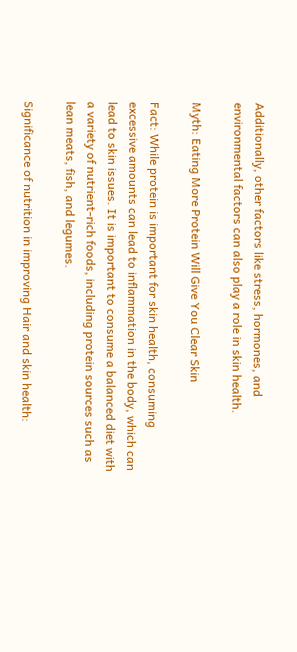Additionally, other factors like stress, hormones, and environmental factors can also play a role in skin health.

Myth: Eating More Protein Will Give You Clear Skin

Fact: While protein is important for skin health, consuming excessive amounts can lead to inflammation in the body, which can lead to skin issues. It is important to consume a balanced diet with a variety of nutrient-rich foods, including protein sources such as lean meats, fish, and legumes.

Significance of nutrition in improving Hair and skin health: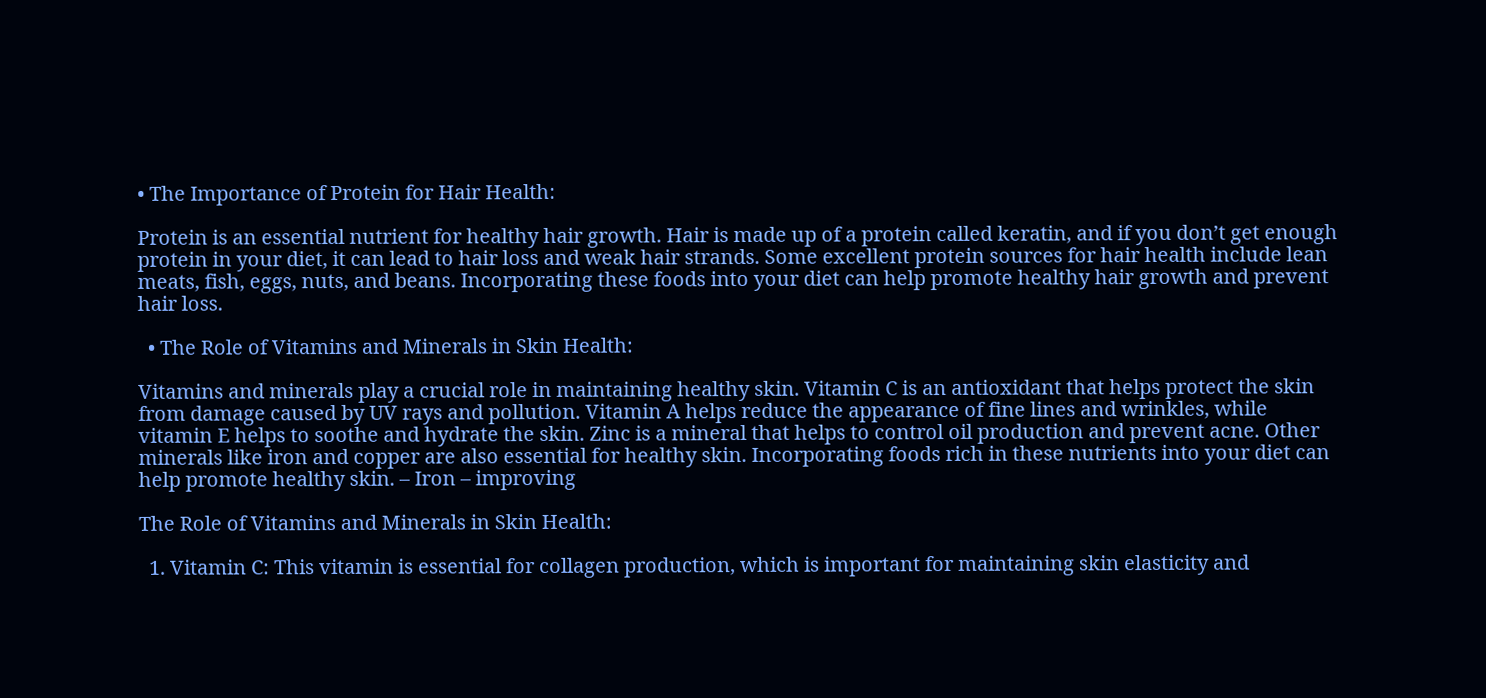• The Importance of Protein for Hair Health:

Protein is an essential nutrient for healthy hair growth. Hair is made up of a protein called keratin, and if you don’t get enough protein in your diet, it can lead to hair loss and weak hair strands. Some excellent protein sources for hair health include lean meats, fish, eggs, nuts, and beans. Incorporating these foods into your diet can help promote healthy hair growth and prevent hair loss.

  • The Role of Vitamins and Minerals in Skin Health:

Vitamins and minerals play a crucial role in maintaining healthy skin. Vitamin C is an antioxidant that helps protect the skin from damage caused by UV rays and pollution. Vitamin A helps reduce the appearance of fine lines and wrinkles, while vitamin E helps to soothe and hydrate the skin. Zinc is a mineral that helps to control oil production and prevent acne. Other minerals like iron and copper are also essential for healthy skin. Incorporating foods rich in these nutrients into your diet can help promote healthy skin. – Iron – improving

The Role of Vitamins and Minerals in Skin Health:

  1. Vitamin C: This vitamin is essential for collagen production, which is important for maintaining skin elasticity and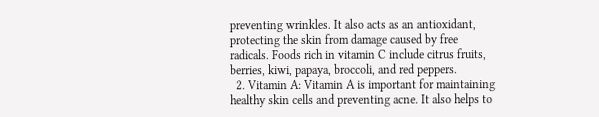preventing wrinkles. It also acts as an antioxidant, protecting the skin from damage caused by free radicals. Foods rich in vitamin C include citrus fruits, berries, kiwi, papaya, broccoli, and red peppers.
  2. Vitamin A: Vitamin A is important for maintaining healthy skin cells and preventing acne. It also helps to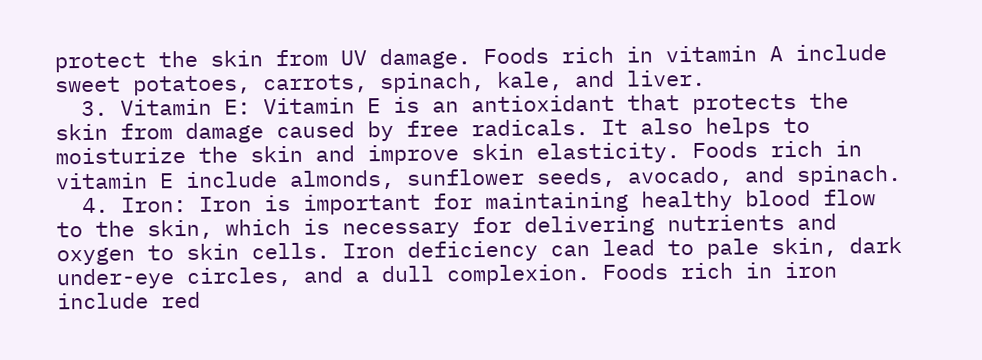protect the skin from UV damage. Foods rich in vitamin A include sweet potatoes, carrots, spinach, kale, and liver.
  3. Vitamin E: Vitamin E is an antioxidant that protects the skin from damage caused by free radicals. It also helps to moisturize the skin and improve skin elasticity. Foods rich in vitamin E include almonds, sunflower seeds, avocado, and spinach.
  4. Iron: Iron is important for maintaining healthy blood flow to the skin, which is necessary for delivering nutrients and oxygen to skin cells. Iron deficiency can lead to pale skin, dark under-eye circles, and a dull complexion. Foods rich in iron include red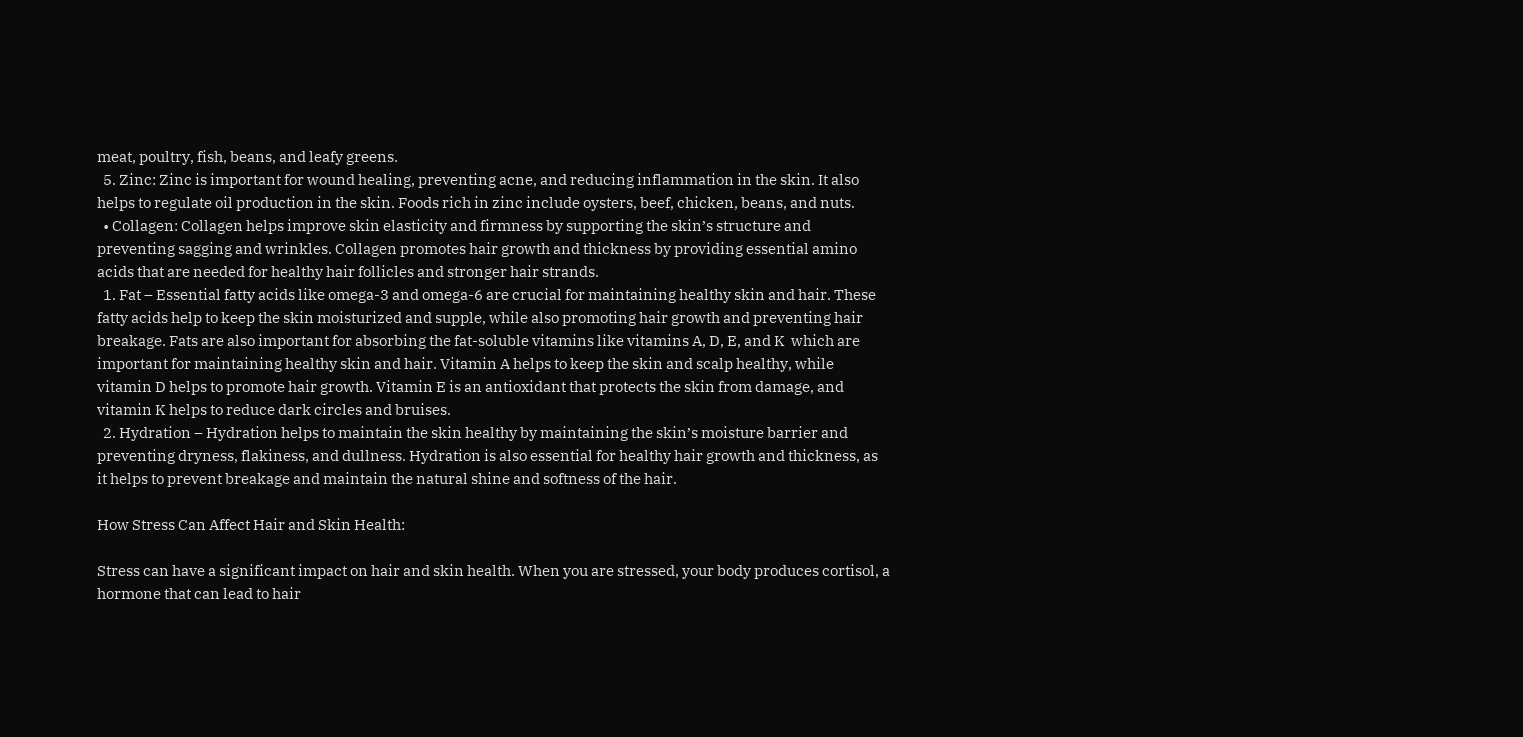meat, poultry, fish, beans, and leafy greens.
  5. Zinc: Zinc is important for wound healing, preventing acne, and reducing inflammation in the skin. It also helps to regulate oil production in the skin. Foods rich in zinc include oysters, beef, chicken, beans, and nuts.
  • Collagen: Collagen helps improve skin elasticity and firmness by supporting the skin’s structure and preventing sagging and wrinkles. Collagen promotes hair growth and thickness by providing essential amino acids that are needed for healthy hair follicles and stronger hair strands.
  1. Fat – Essential fatty acids like omega-3 and omega-6 are crucial for maintaining healthy skin and hair. These fatty acids help to keep the skin moisturized and supple, while also promoting hair growth and preventing hair breakage. Fats are also important for absorbing the fat-soluble vitamins like vitamins A, D, E, and K  which are important for maintaining healthy skin and hair. Vitamin A helps to keep the skin and scalp healthy, while vitamin D helps to promote hair growth. Vitamin E is an antioxidant that protects the skin from damage, and vitamin K helps to reduce dark circles and bruises.
  2. Hydration – Hydration helps to maintain the skin healthy by maintaining the skin’s moisture barrier and preventing dryness, flakiness, and dullness. Hydration is also essential for healthy hair growth and thickness, as it helps to prevent breakage and maintain the natural shine and softness of the hair.

How Stress Can Affect Hair and Skin Health:

Stress can have a significant impact on hair and skin health. When you are stressed, your body produces cortisol, a hormone that can lead to hair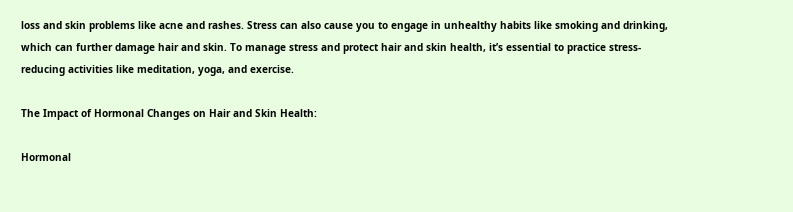loss and skin problems like acne and rashes. Stress can also cause you to engage in unhealthy habits like smoking and drinking, which can further damage hair and skin. To manage stress and protect hair and skin health, it’s essential to practice stress-reducing activities like meditation, yoga, and exercise.

The Impact of Hormonal Changes on Hair and Skin Health:

Hormonal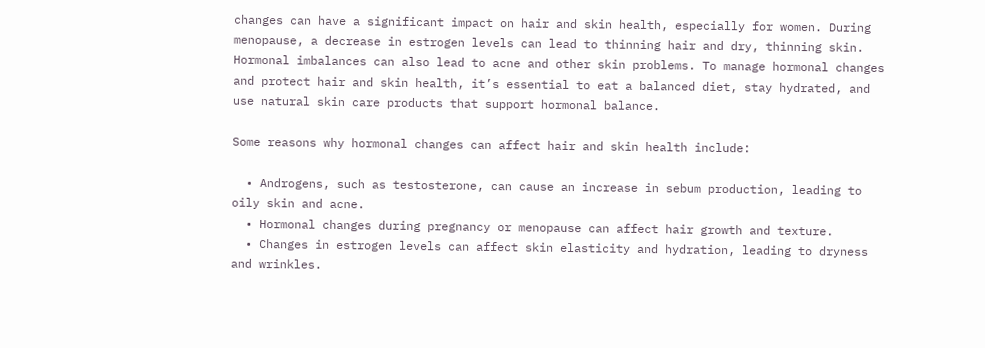changes can have a significant impact on hair and skin health, especially for women. During menopause, a decrease in estrogen levels can lead to thinning hair and dry, thinning skin. Hormonal imbalances can also lead to acne and other skin problems. To manage hormonal changes and protect hair and skin health, it’s essential to eat a balanced diet, stay hydrated, and use natural skin care products that support hormonal balance.

Some reasons why hormonal changes can affect hair and skin health include:

  • Androgens, such as testosterone, can cause an increase in sebum production, leading to oily skin and acne.
  • Hormonal changes during pregnancy or menopause can affect hair growth and texture.
  • Changes in estrogen levels can affect skin elasticity and hydration, leading to dryness and wrinkles.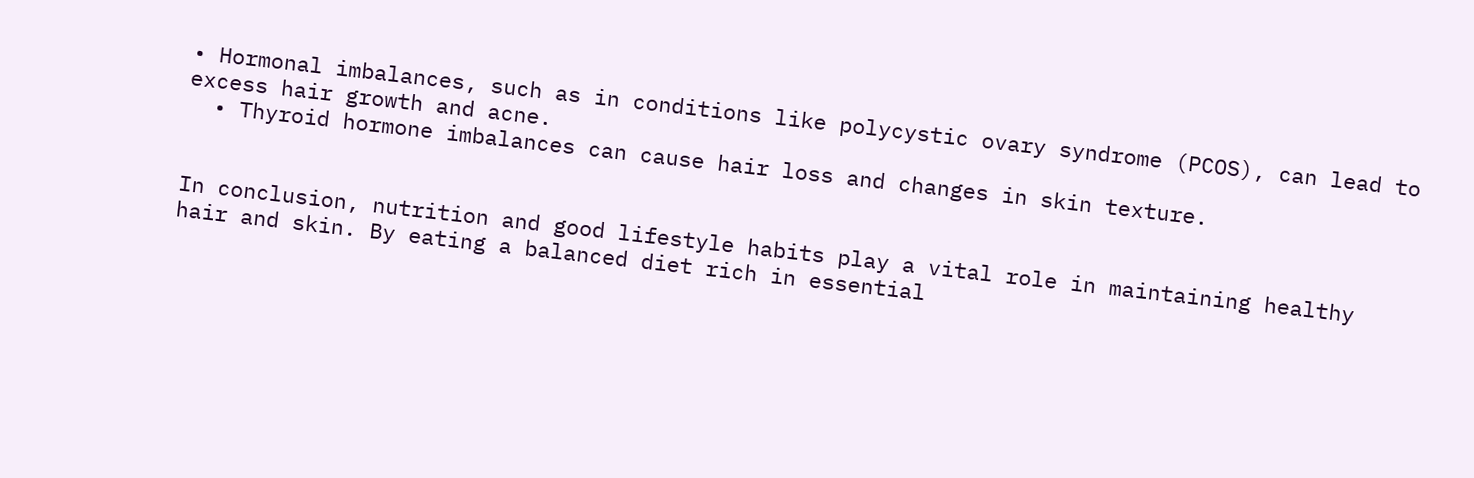• Hormonal imbalances, such as in conditions like polycystic ovary syndrome (PCOS), can lead to excess hair growth and acne.
  • Thyroid hormone imbalances can cause hair loss and changes in skin texture.


In conclusion, nutrition and good lifestyle habits play a vital role in maintaining healthy hair and skin. By eating a balanced diet rich in essential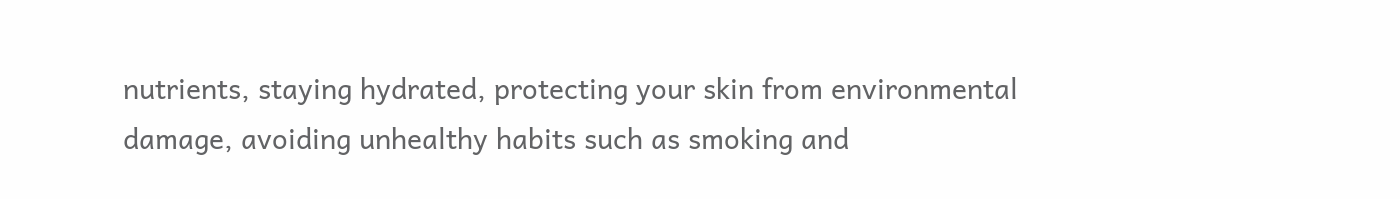nutrients, staying hydrated, protecting your skin from environmental damage, avoiding unhealthy habits such as smoking and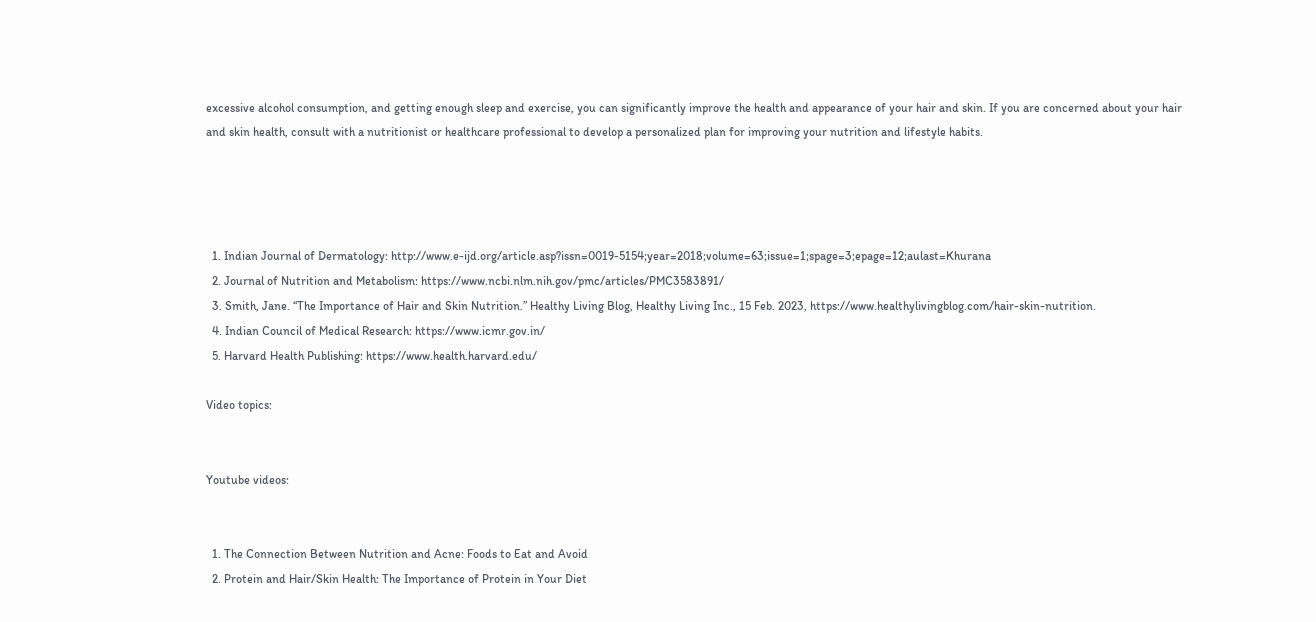excessive alcohol consumption, and getting enough sleep and exercise, you can significantly improve the health and appearance of your hair and skin. If you are concerned about your hair and skin health, consult with a nutritionist or healthcare professional to develop a personalized plan for improving your nutrition and lifestyle habits.




  1. Indian Journal of Dermatology: http://www.e-ijd.org/article.asp?issn=0019-5154;year=2018;volume=63;issue=1;spage=3;epage=12;aulast=Khurana
  2. Journal of Nutrition and Metabolism: https://www.ncbi.nlm.nih.gov/pmc/articles/PMC3583891/
  3. Smith, Jane. “The Importance of Hair and Skin Nutrition.” Healthy Living Blog, Healthy Living Inc., 15 Feb. 2023, https://www.healthylivingblog.com/hair-skin-nutrition.
  4. Indian Council of Medical Research: https://www.icmr.gov.in/
  5. Harvard Health Publishing: https://www.health.harvard.edu/

Video topics:


Youtube videos:


  1. The Connection Between Nutrition and Acne: Foods to Eat and Avoid
  2. Protein and Hair/Skin Health: The Importance of Protein in Your Diet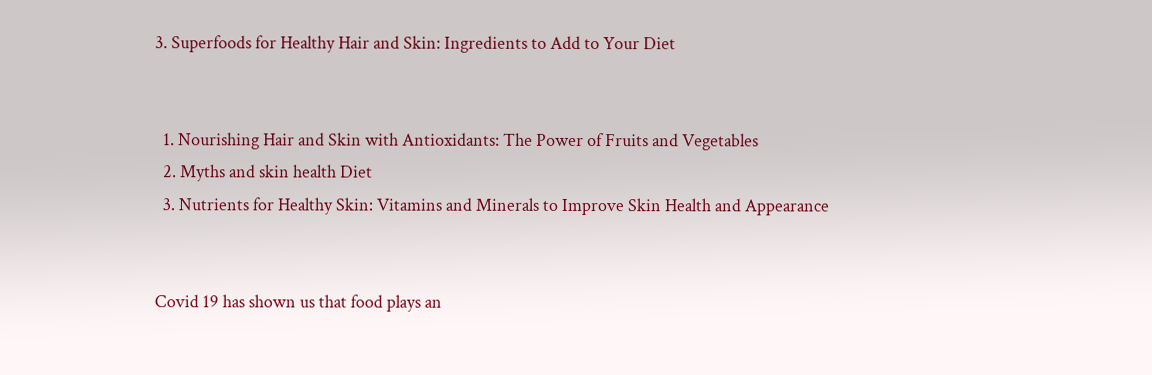3. Superfoods for Healthy Hair and Skin: Ingredients to Add to Your Diet


  1. Nourishing Hair and Skin with Antioxidants: The Power of Fruits and Vegetables
  2. Myths and skin health Diet
  3. Nutrients for Healthy Skin: Vitamins and Minerals to Improve Skin Health and Appearance


Covid 19 has shown us that food plays an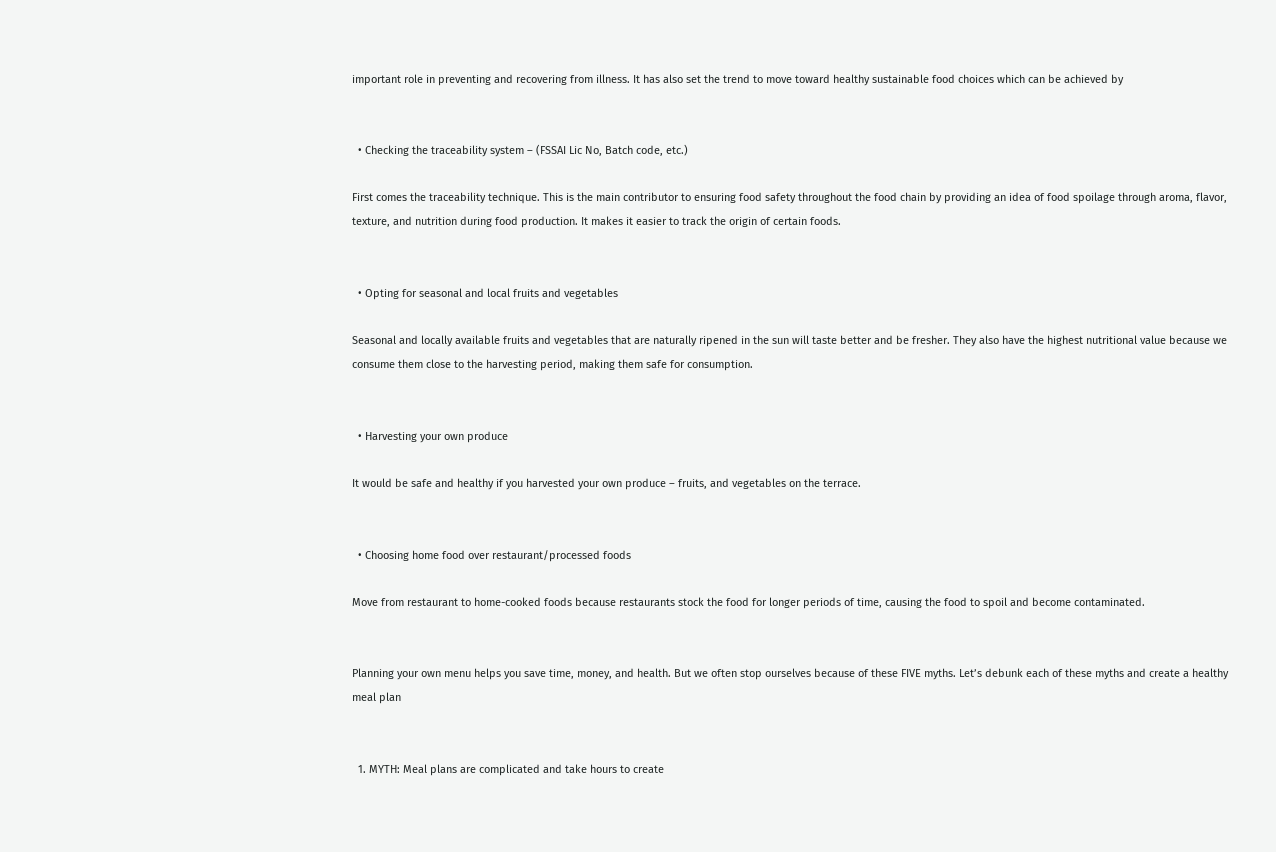important role in preventing and recovering from illness. It has also set the trend to move toward healthy sustainable food choices which can be achieved by


  • Checking the traceability system – (FSSAI Lic No, Batch code, etc.)

First comes the traceability technique. This is the main contributor to ensuring food safety throughout the food chain by providing an idea of food spoilage through aroma, flavor, texture, and nutrition during food production. It makes it easier to track the origin of certain foods.


  • Opting for seasonal and local fruits and vegetables

Seasonal and locally available fruits and vegetables that are naturally ripened in the sun will taste better and be fresher. They also have the highest nutritional value because we consume them close to the harvesting period, making them safe for consumption.


  • Harvesting your own produce

It would be safe and healthy if you harvested your own produce – fruits, and vegetables on the terrace.


  • Choosing home food over restaurant/processed foods

Move from restaurant to home-cooked foods because restaurants stock the food for longer periods of time, causing the food to spoil and become contaminated.


Planning your own menu helps you save time, money, and health. But we often stop ourselves because of these FIVE myths. Let’s debunk each of these myths and create a healthy meal plan


  1. MYTH: Meal plans are complicated and take hours to create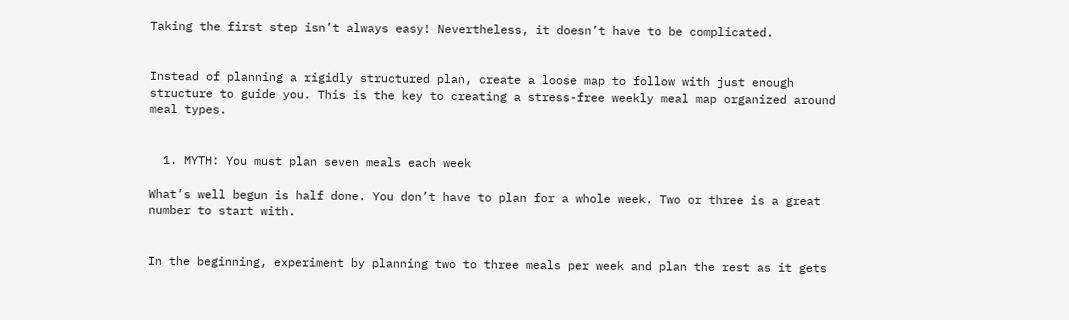Taking the first step isn’t always easy! Nevertheless, it doesn’t have to be complicated.


Instead of planning a rigidly structured plan, create a loose map to follow with just enough structure to guide you. This is the key to creating a stress-free weekly meal map organized around meal types.


  1. MYTH: You must plan seven meals each week

What’s well begun is half done. You don’t have to plan for a whole week. Two or three is a great number to start with.


In the beginning, experiment by planning two to three meals per week and plan the rest as it gets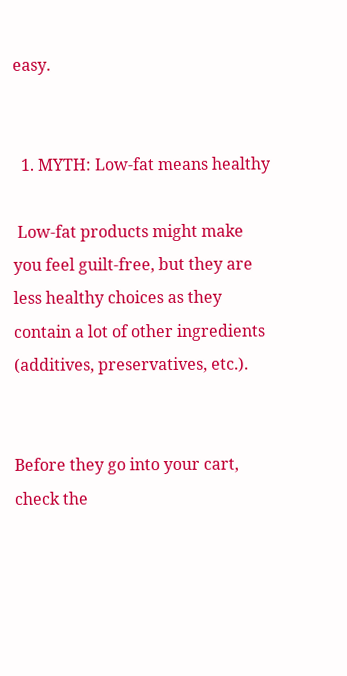easy.


  1. MYTH: Low-fat means healthy

 Low-fat products might make you feel guilt-free, but they are less healthy choices as they contain a lot of other ingredients (additives, preservatives, etc.).


Before they go into your cart, check the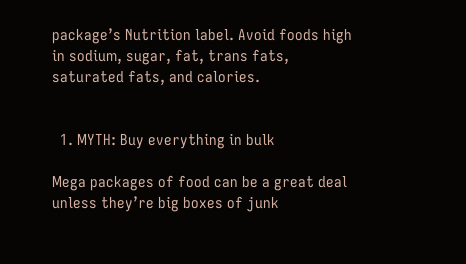package’s Nutrition label. Avoid foods high in sodium, sugar, fat, trans fats, saturated fats, and calories.


  1. MYTH: Buy everything in bulk

Mega packages of food can be a great deal unless they’re big boxes of junk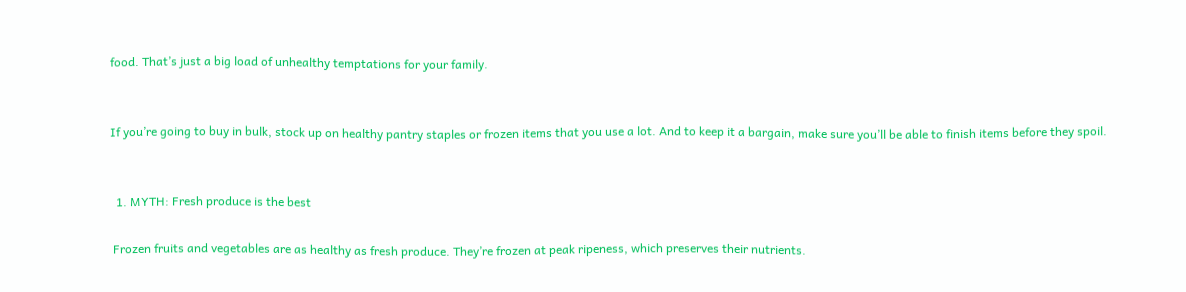food. That’s just a big load of unhealthy temptations for your family.


If you’re going to buy in bulk, stock up on healthy pantry staples or frozen items that you use a lot. And to keep it a bargain, make sure you’ll be able to finish items before they spoil.


  1. MYTH: Fresh produce is the best

 Frozen fruits and vegetables are as healthy as fresh produce. They’re frozen at peak ripeness, which preserves their nutrients.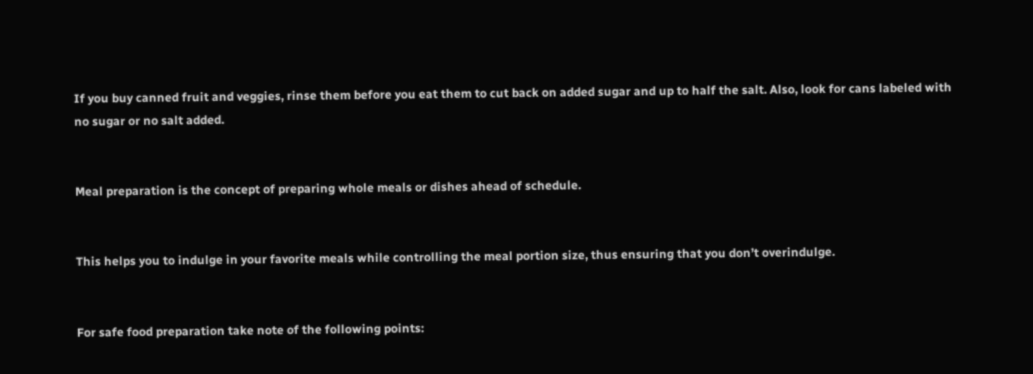If you buy canned fruit and veggies, rinse them before you eat them to cut back on added sugar and up to half the salt. Also, look for cans labeled with no sugar or no salt added.


Meal preparation is the concept of preparing whole meals or dishes ahead of schedule.


This helps you to indulge in your favorite meals while controlling the meal portion size, thus ensuring that you don’t overindulge.


For safe food preparation take note of the following points: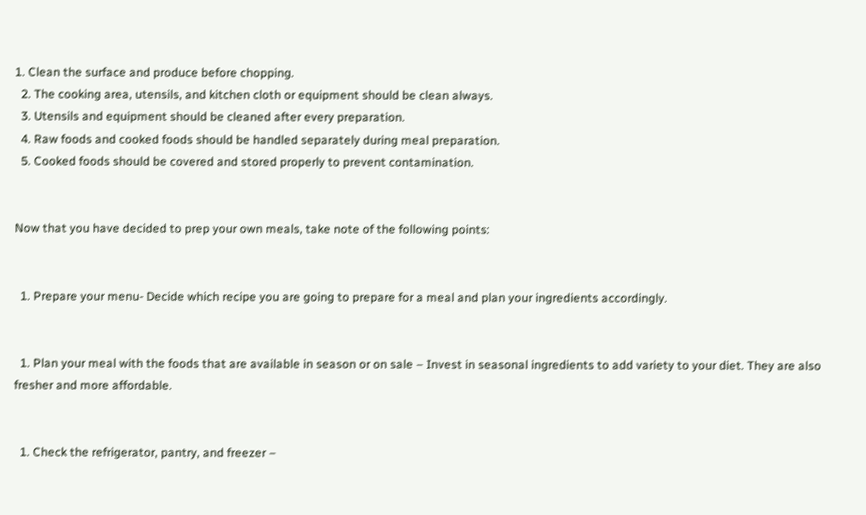1. Clean the surface and produce before chopping.
  2. The cooking area, utensils, and kitchen cloth or equipment should be clean always.
  3. Utensils and equipment should be cleaned after every preparation.
  4. Raw foods and cooked foods should be handled separately during meal preparation.
  5. Cooked foods should be covered and stored properly to prevent contamination.


Now that you have decided to prep your own meals, take note of the following points:


  1. Prepare your menu- Decide which recipe you are going to prepare for a meal and plan your ingredients accordingly.


  1. Plan your meal with the foods that are available in season or on sale – Invest in seasonal ingredients to add variety to your diet. They are also fresher and more affordable.


  1. Check the refrigerator, pantry, and freezer –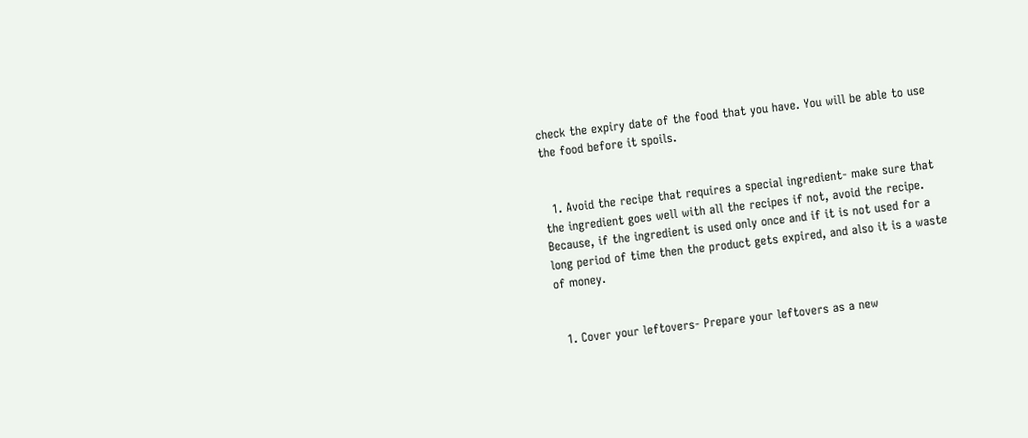check the expiry date of the food that you have. You will be able to use the food before it spoils.


  1. Avoid the recipe that requires a special ingredient- make sure that the ingredient goes well with all the recipes if not, avoid the recipe. Because, if the ingredient is used only once and if it is not used for a long period of time then the product gets expired, and also it is a waste of money.


  1. Cover your leftovers- Prepare your leftovers as a new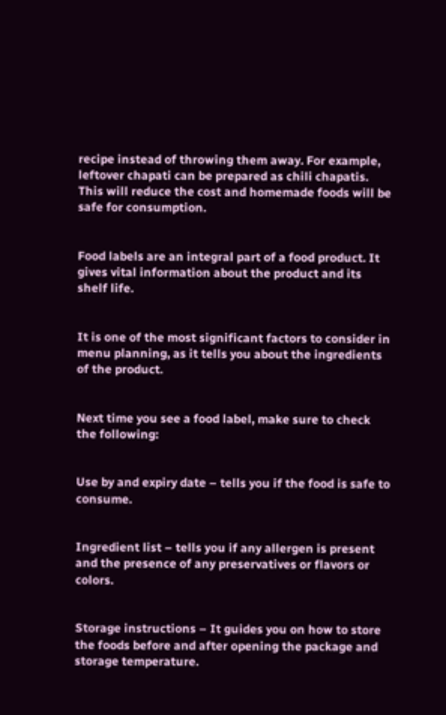recipe instead of throwing them away. For example, leftover chapati can be prepared as chili chapatis. This will reduce the cost and homemade foods will be safe for consumption.


Food labels are an integral part of a food product. It gives vital information about the product and its shelf life.


It is one of the most significant factors to consider in menu planning, as it tells you about the ingredients of the product.


Next time you see a food label, make sure to check the following:


Use by and expiry date – tells you if the food is safe to consume.


Ingredient list – tells you if any allergen is present and the presence of any preservatives or flavors or colors.


Storage instructions – It guides you on how to store the foods before and after opening the package and storage temperature.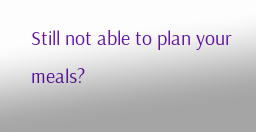Still not able to plan your meals?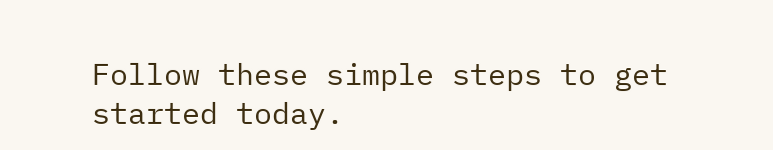Follow these simple steps to get started today.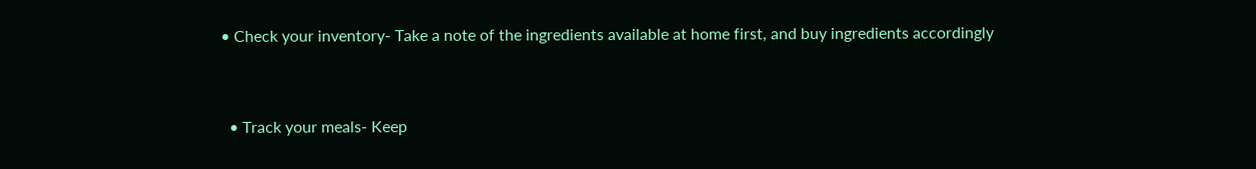• Check your inventory- Take a note of the ingredients available at home first, and buy ingredients accordingly


  • Track your meals- Keep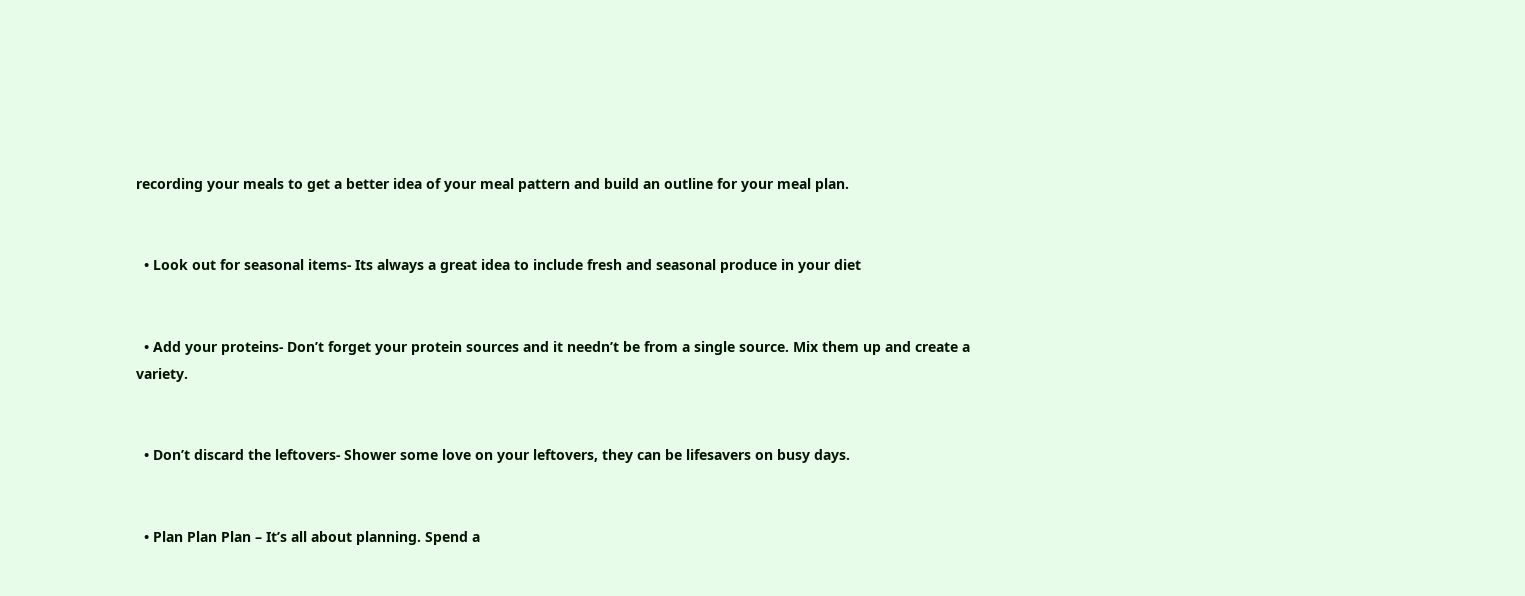recording your meals to get a better idea of your meal pattern and build an outline for your meal plan.


  • Look out for seasonal items- Its always a great idea to include fresh and seasonal produce in your diet


  • Add your proteins- Don’t forget your protein sources and it needn’t be from a single source. Mix them up and create a variety.


  • Don’t discard the leftovers- Shower some love on your leftovers, they can be lifesavers on busy days.


  • Plan Plan Plan – It’s all about planning. Spend a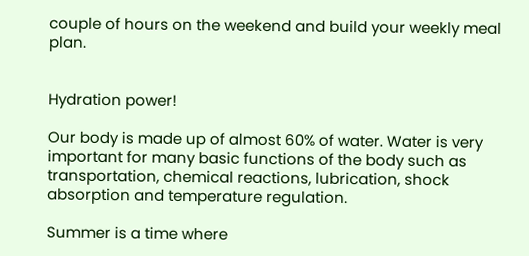couple of hours on the weekend and build your weekly meal plan.


Hydration power!

Our body is made up of almost 60% of water. Water is very important for many basic functions of the body such as transportation, chemical reactions, lubrication, shock absorption and temperature regulation.

Summer is a time where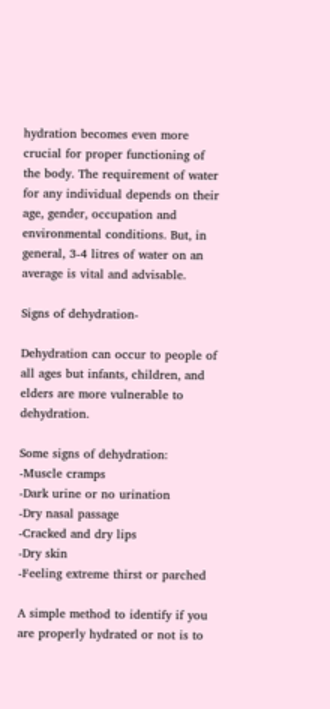hydration becomes even more crucial for proper functioning of the body. The requirement of water for any individual depends on their age, gender, occupation and environmental conditions. But, in general, 3-4 litres of water on an average is vital and advisable.

Signs of dehydration-

Dehydration can occur to people of all ages but infants, children, and elders are more vulnerable to dehydration.

Some signs of dehydration:
-Muscle cramps
-Dark urine or no urination
-Dry nasal passage
-Cracked and dry lips
-Dry skin
-Feeling extreme thirst or parched

A simple method to identify if you are properly hydrated or not is to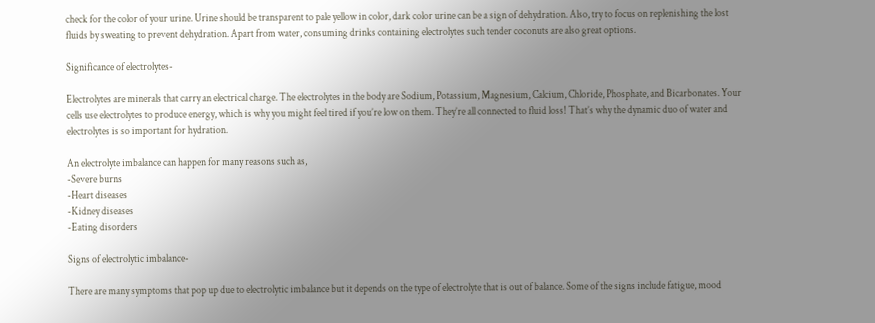check for the color of your urine. Urine should be transparent to pale yellow in color, dark color urine can be a sign of dehydration. Also, try to focus on replenishing the lost fluids by sweating to prevent dehydration. Apart from water, consuming drinks containing electrolytes such tender coconuts are also great options.

Significance of electrolytes-

Electrolytes are minerals that carry an electrical charge. The electrolytes in the body are Sodium, Potassium, Magnesium, Calcium, Chloride, Phosphate, and Bicarbonates. Your cells use electrolytes to produce energy, which is why you might feel tired if you’re low on them. They’re all connected to fluid loss! That’s why the dynamic duo of water and electrolytes is so important for hydration.

An electrolyte imbalance can happen for many reasons such as,
-Severe burns
-Heart diseases
-Kidney diseases
-Eating disorders

Signs of electrolytic imbalance-

There are many symptoms that pop up due to electrolytic imbalance but it depends on the type of electrolyte that is out of balance. Some of the signs include fatigue, mood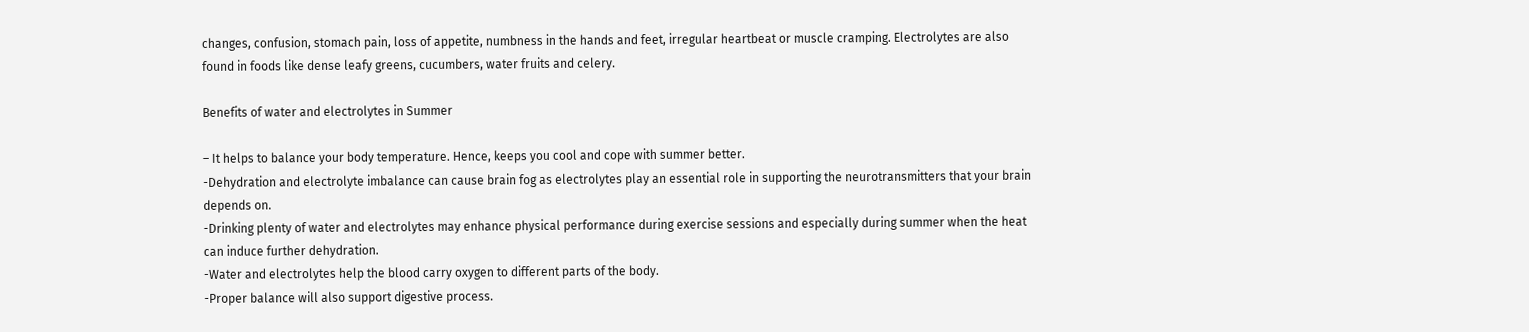changes, confusion, stomach pain, loss of appetite, numbness in the hands and feet, irregular heartbeat or muscle cramping. Electrolytes are also found in foods like dense leafy greens, cucumbers, water fruits and celery.

Benefits of water and electrolytes in Summer

– It helps to balance your body temperature. Hence, keeps you cool and cope with summer better.
-Dehydration and electrolyte imbalance can cause brain fog as electrolytes play an essential role in supporting the neurotransmitters that your brain depends on.
-Drinking plenty of water and electrolytes may enhance physical performance during exercise sessions and especially during summer when the heat can induce further dehydration.
-Water and electrolytes help the blood carry oxygen to different parts of the body.
-Proper balance will also support digestive process.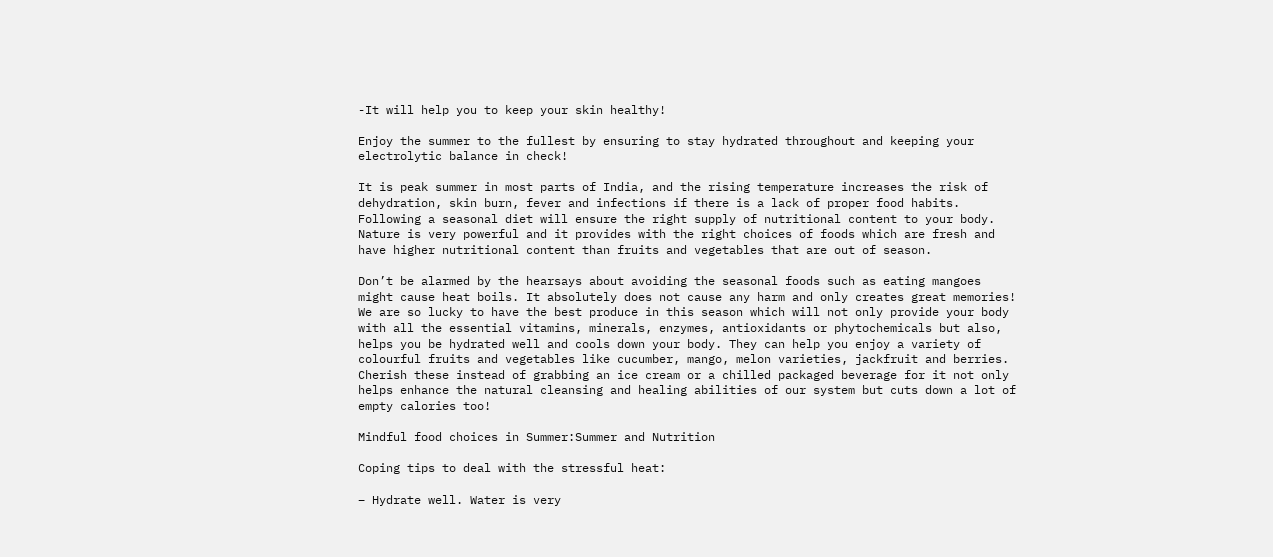-It will help you to keep your skin healthy!

Enjoy the summer to the fullest by ensuring to stay hydrated throughout and keeping your electrolytic balance in check!

It is peak summer in most parts of India, and the rising temperature increases the risk of dehydration, skin burn, fever and infections if there is a lack of proper food habits. Following a seasonal diet will ensure the right supply of nutritional content to your body. Nature is very powerful and it provides with the right choices of foods which are fresh and have higher nutritional content than fruits and vegetables that are out of season.

Don’t be alarmed by the hearsays about avoiding the seasonal foods such as eating mangoes might cause heat boils. It absolutely does not cause any harm and only creates great memories! We are so lucky to have the best produce in this season which will not only provide your body with all the essential vitamins, minerals, enzymes, antioxidants or phytochemicals but also, helps you be hydrated well and cools down your body. They can help you enjoy a variety of colourful fruits and vegetables like cucumber, mango, melon varieties, jackfruit and berries. Cherish these instead of grabbing an ice cream or a chilled packaged beverage for it not only helps enhance the natural cleansing and healing abilities of our system but cuts down a lot of empty calories too!

Mindful food choices in Summer:Summer and Nutrition

Coping tips to deal with the stressful heat:

– Hydrate well. Water is very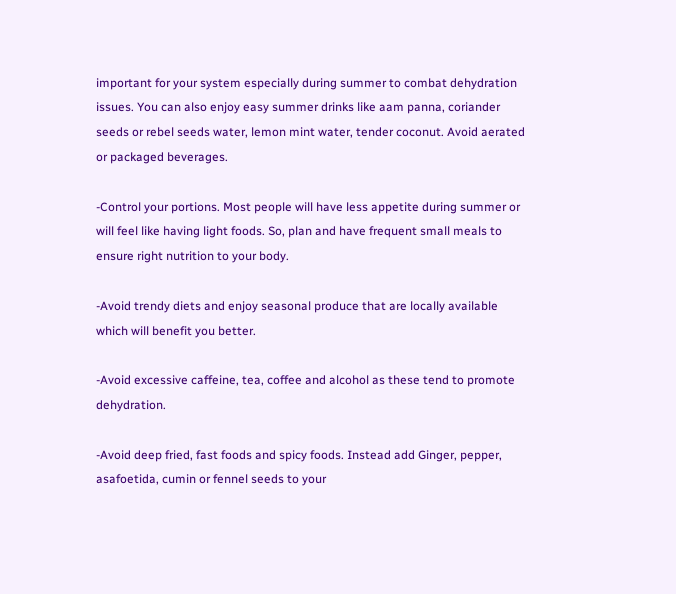important for your system especially during summer to combat dehydration issues. You can also enjoy easy summer drinks like aam panna, coriander seeds or rebel seeds water, lemon mint water, tender coconut. Avoid aerated or packaged beverages.

-Control your portions. Most people will have less appetite during summer or will feel like having light foods. So, plan and have frequent small meals to ensure right nutrition to your body.

-Avoid trendy diets and enjoy seasonal produce that are locally available which will benefit you better.

-Avoid excessive caffeine, tea, coffee and alcohol as these tend to promote dehydration.

-Avoid deep fried, fast foods and spicy foods. Instead add Ginger, pepper, asafoetida, cumin or fennel seeds to your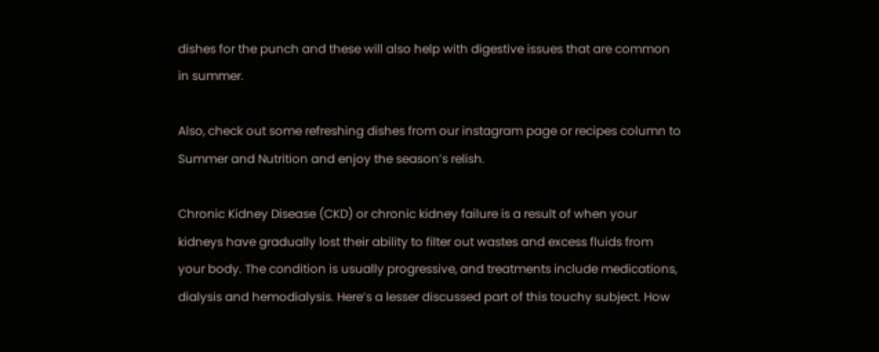dishes for the punch and these will also help with digestive issues that are common in summer.

Also, check out some refreshing dishes from our instagram page or recipes column to Summer and Nutrition and enjoy the season’s relish.

Chronic Kidney Disease (CKD) or chronic kidney failure is a result of when your kidneys have gradually lost their ability to filter out wastes and excess fluids from your body. The condition is usually progressive, and treatments include medications, dialysis and hemodialysis. Here’s a lesser discussed part of this touchy subject. How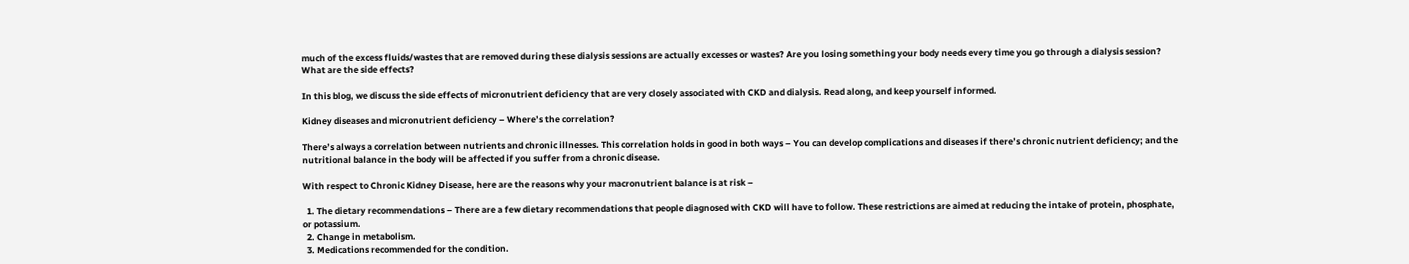much of the excess fluids/wastes that are removed during these dialysis sessions are actually excesses or wastes? Are you losing something your body needs every time you go through a dialysis session? What are the side effects?

In this blog, we discuss the side effects of micronutrient deficiency that are very closely associated with CKD and dialysis. Read along, and keep yourself informed.

Kidney diseases and micronutrient deficiency – Where’s the correlation?

There’s always a correlation between nutrients and chronic illnesses. This correlation holds in good in both ways – You can develop complications and diseases if there’s chronic nutrient deficiency; and the nutritional balance in the body will be affected if you suffer from a chronic disease.

With respect to Chronic Kidney Disease, here are the reasons why your macronutrient balance is at risk –

  1. The dietary recommendations – There are a few dietary recommendations that people diagnosed with CKD will have to follow. These restrictions are aimed at reducing the intake of protein, phosphate, or potassium.
  2. Change in metabolism.
  3. Medications recommended for the condition.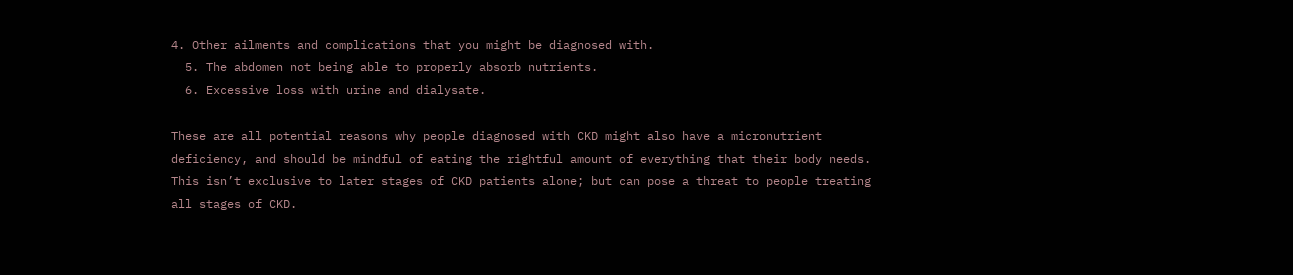4. Other ailments and complications that you might be diagnosed with.
  5. The abdomen not being able to properly absorb nutrients.
  6. Excessive loss with urine and dialysate.

These are all potential reasons why people diagnosed with CKD might also have a micronutrient deficiency, and should be mindful of eating the rightful amount of everything that their body needs. This isn’t exclusive to later stages of CKD patients alone; but can pose a threat to people treating all stages of CKD.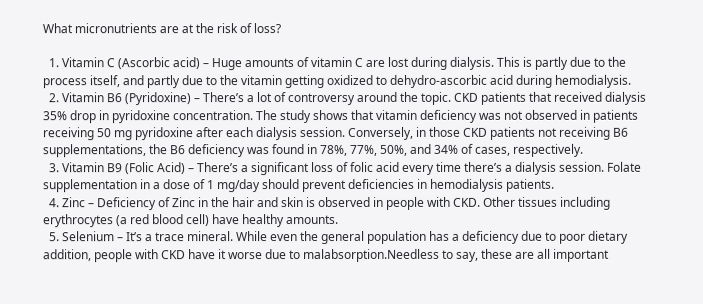What micronutrients are at the risk of loss?

  1. Vitamin C (Ascorbic acid) – Huge amounts of vitamin C are lost during dialysis. This is partly due to the process itself, and partly due to the vitamin getting oxidized to dehydro-ascorbic acid during hemodialysis.
  2. Vitamin B6 (Pyridoxine) – There’s a lot of controversy around the topic. CKD patients that received dialysis 35% drop in pyridoxine concentration. The study shows that vitamin deficiency was not observed in patients receiving 50 mg pyridoxine after each dialysis session. Conversely, in those CKD patients not receiving B6 supplementations, the B6 deficiency was found in 78%, 77%, 50%, and 34% of cases, respectively.
  3. Vitamin B9 (Folic Acid) – There’s a significant loss of folic acid every time there’s a dialysis session. Folate supplementation in a dose of 1 mg/day should prevent deficiencies in hemodialysis patients.
  4. Zinc – Deficiency of Zinc in the hair and skin is observed in people with CKD. Other tissues including erythrocytes (a red blood cell) have healthy amounts.
  5. Selenium – It’s a trace mineral. While even the general population has a deficiency due to poor dietary addition, people with CKD have it worse due to malabsorption.Needless to say, these are all important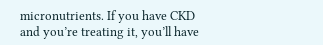micronutrients. If you have CKD and you’re treating it, you’ll have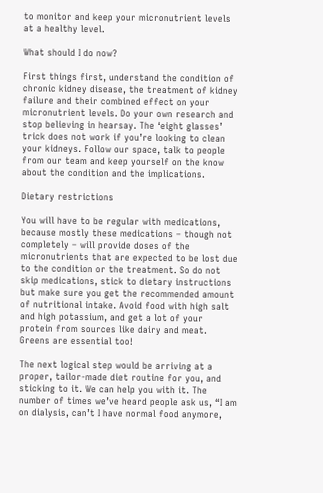to monitor and keep your micronutrient levels at a healthy level.

What should I do now?

First things first, understand the condition of chronic kidney disease, the treatment of kidney failure and their combined effect on your micronutrient levels. Do your own research and stop believing in hearsay. The ‘eight glasses’ trick does not work if you’re looking to clean your kidneys. Follow our space, talk to people from our team and keep yourself on the know about the condition and the implications.

Dietary restrictions

You will have to be regular with medications, because mostly these medications – though not completely – will provide doses of the micronutrients that are expected to be lost due to the condition or the treatment. So do not skip medications, stick to dietary instructions but make sure you get the recommended amount of nutritional intake. Avoid food with high salt and high potassium, and get a lot of your protein from sources like dairy and meat. Greens are essential too!

The next logical step would be arriving at a proper, tailor-made diet routine for you, and sticking to it. We can help you with it. The number of times we’ve heard people ask us, “I am on dialysis, can’t I have normal food anymore,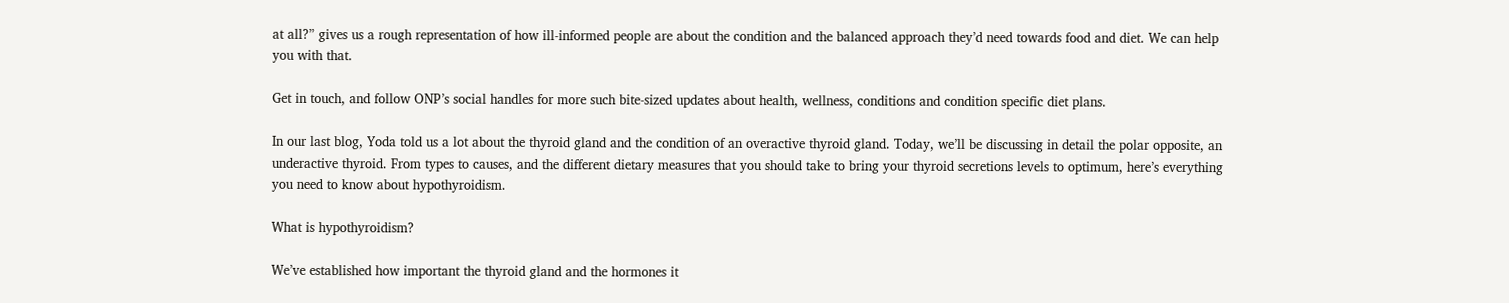at all?” gives us a rough representation of how ill-informed people are about the condition and the balanced approach they’d need towards food and diet. We can help you with that.

Get in touch, and follow ONP’s social handles for more such bite-sized updates about health, wellness, conditions and condition specific diet plans.

In our last blog, Yoda told us a lot about the thyroid gland and the condition of an overactive thyroid gland. Today, we’ll be discussing in detail the polar opposite, an underactive thyroid. From types to causes, and the different dietary measures that you should take to bring your thyroid secretions levels to optimum, here’s everything you need to know about hypothyroidism.

What is hypothyroidism?

We’ve established how important the thyroid gland and the hormones it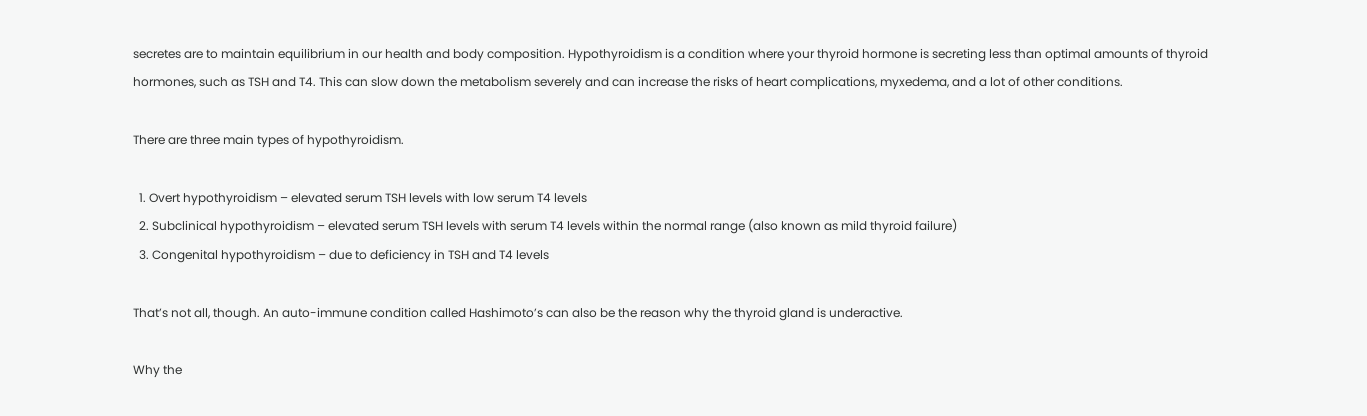secretes are to maintain equilibrium in our health and body composition. Hypothyroidism is a condition where your thyroid hormone is secreting less than optimal amounts of thyroid hormones, such as TSH and T4. This can slow down the metabolism severely and can increase the risks of heart complications, myxedema, and a lot of other conditions.

There are three main types of hypothyroidism.

  1. Overt hypothyroidism – elevated serum TSH levels with low serum T4 levels
  2. Subclinical hypothyroidism – elevated serum TSH levels with serum T4 levels within the normal range (also known as mild thyroid failure)
  3. Congenital hypothyroidism – due to deficiency in TSH and T4 levels

That’s not all, though. An auto-immune condition called Hashimoto’s can also be the reason why the thyroid gland is underactive.

Why the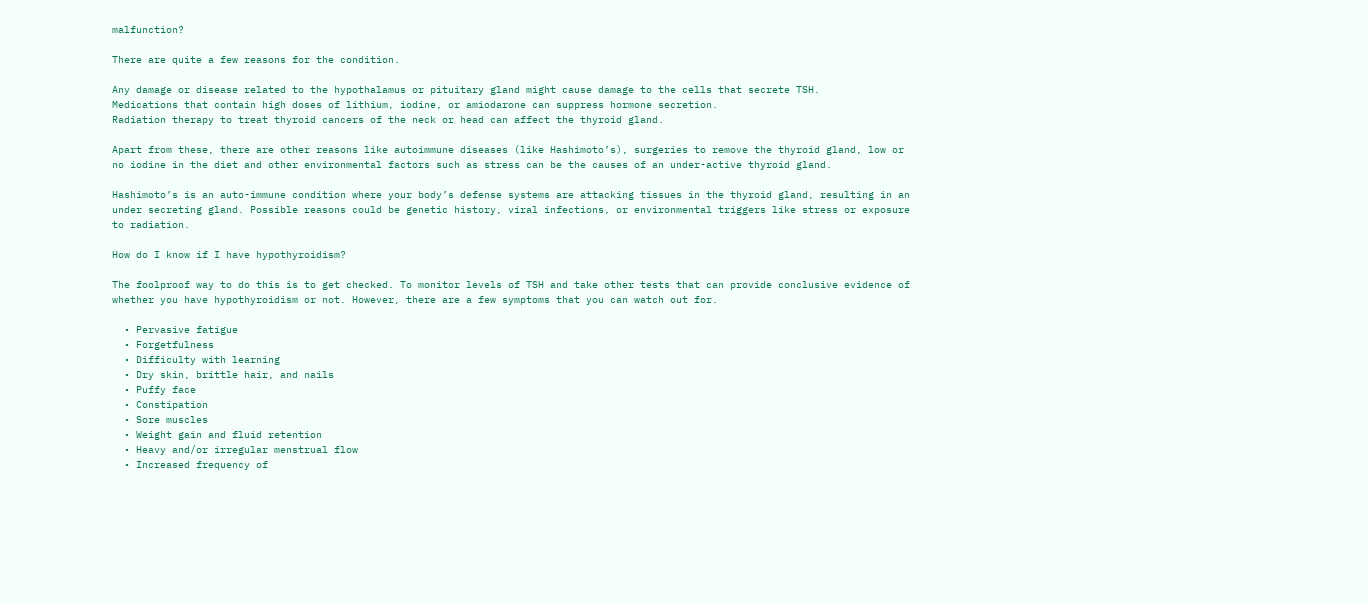malfunction?

There are quite a few reasons for the condition.

Any damage or disease related to the hypothalamus or pituitary gland might cause damage to the cells that secrete TSH.
Medications that contain high doses of lithium, iodine, or amiodarone can suppress hormone secretion.
Radiation therapy to treat thyroid cancers of the neck or head can affect the thyroid gland.

Apart from these, there are other reasons like autoimmune diseases (like Hashimoto’s), surgeries to remove the thyroid gland, low or no iodine in the diet and other environmental factors such as stress can be the causes of an under-active thyroid gland.

Hashimoto’s is an auto-immune condition where your body’s defense systems are attacking tissues in the thyroid gland, resulting in an under secreting gland. Possible reasons could be genetic history, viral infections, or environmental triggers like stress or exposure to radiation.

How do I know if I have hypothyroidism?

The foolproof way to do this is to get checked. To monitor levels of TSH and take other tests that can provide conclusive evidence of whether you have hypothyroidism or not. However, there are a few symptoms that you can watch out for.

  • Pervasive fatigue
  • Forgetfulness
  • Difficulty with learning
  • Dry skin, brittle hair, and nails
  • Puffy face
  • Constipation
  • Sore muscles
  • Weight gain and fluid retention
  • Heavy and/or irregular menstrual flow
  • Increased frequency of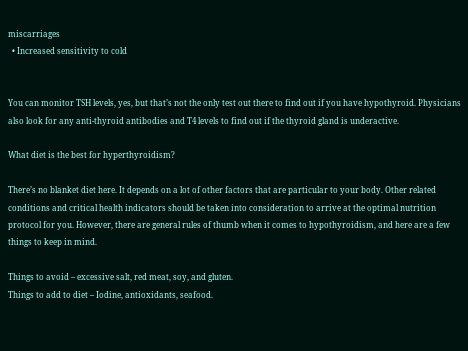miscarriages
  • Increased sensitivity to cold


You can monitor TSH levels, yes, but that’s not the only test out there to find out if you have hypothyroid. Physicians also look for any anti-thyroid antibodies and T4 levels to find out if the thyroid gland is underactive.

What diet is the best for hyperthyroidism?

There’s no blanket diet here. It depends on a lot of other factors that are particular to your body. Other related conditions and critical health indicators should be taken into consideration to arrive at the optimal nutrition protocol for you. However, there are general rules of thumb when it comes to hypothyroidism, and here are a few things to keep in mind.

Things to avoid – excessive salt, red meat, soy, and gluten.
Things to add to diet – Iodine, antioxidants, seafood.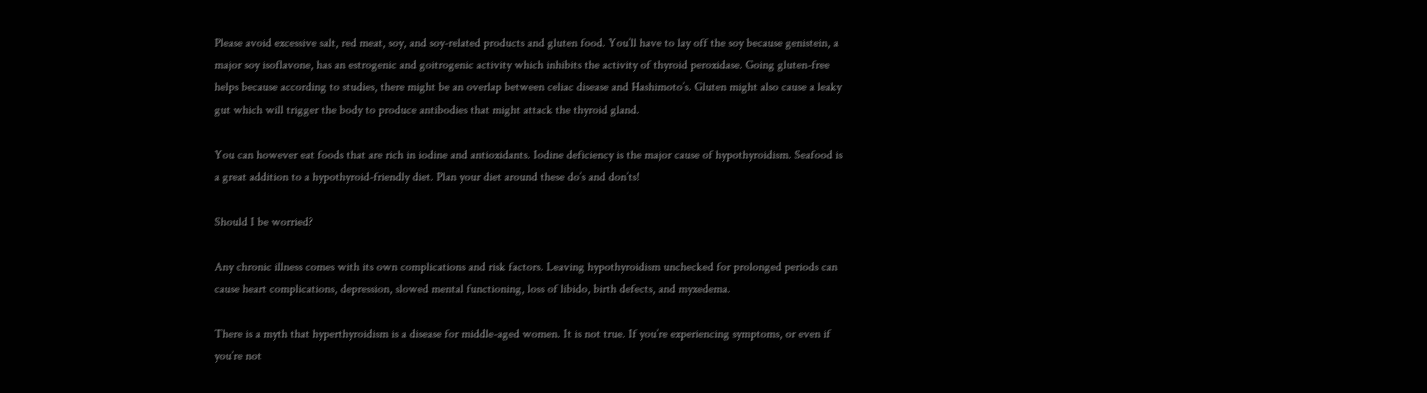Please avoid excessive salt, red meat, soy, and soy-related products and gluten food. You’ll have to lay off the soy because genistein, a major soy isoflavone, has an estrogenic and goitrogenic activity which inhibits the activity of thyroid peroxidase. Going gluten-free helps because according to studies, there might be an overlap between celiac disease and Hashimoto’s. Gluten might also cause a leaky gut which will trigger the body to produce antibodies that might attack the thyroid gland.

You can however eat foods that are rich in iodine and antioxidants. Iodine deficiency is the major cause of hypothyroidism. Seafood is a great addition to a hypothyroid-friendly diet. Plan your diet around these do’s and don’ts!

Should I be worried?

Any chronic illness comes with its own complications and risk factors. Leaving hypothyroidism unchecked for prolonged periods can cause heart complications, depression, slowed mental functioning, loss of libido, birth defects, and myxedema.

There is a myth that hyperthyroidism is a disease for middle-aged women. It is not true. If you’re experiencing symptoms, or even if you’re not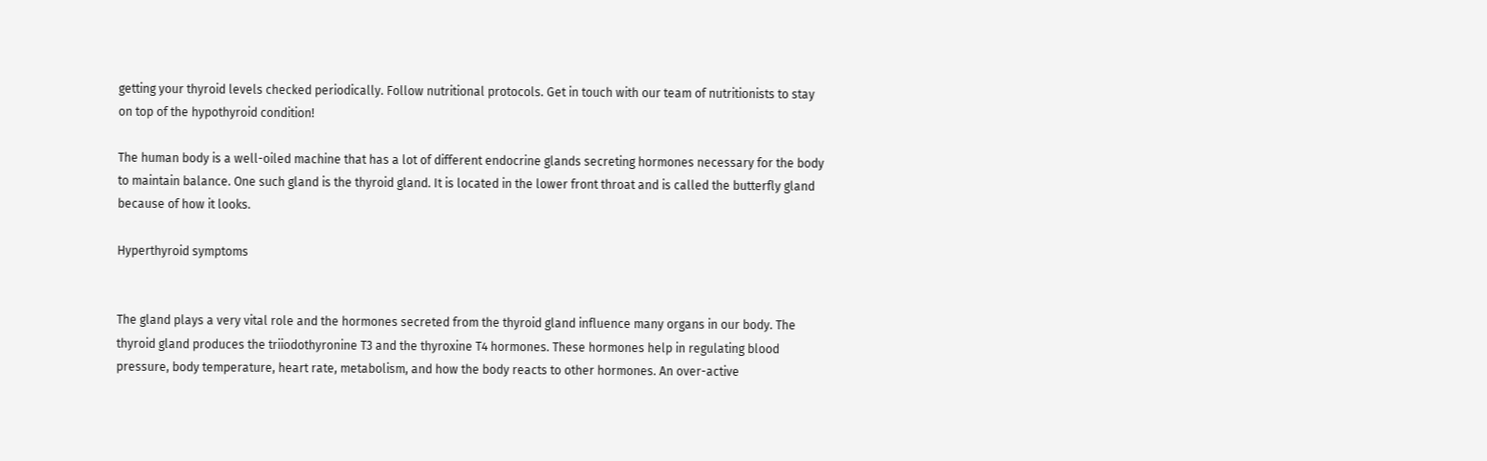getting your thyroid levels checked periodically. Follow nutritional protocols. Get in touch with our team of nutritionists to stay on top of the hypothyroid condition!

The human body is a well-oiled machine that has a lot of different endocrine glands secreting hormones necessary for the body to maintain balance. One such gland is the thyroid gland. It is located in the lower front throat and is called the butterfly gland because of how it looks.

Hyperthyroid symptoms


The gland plays a very vital role and the hormones secreted from the thyroid gland influence many organs in our body. The thyroid gland produces the triiodothyronine T3 and the thyroxine T4 hormones. These hormones help in regulating blood pressure, body temperature, heart rate, metabolism, and how the body reacts to other hormones. An over-active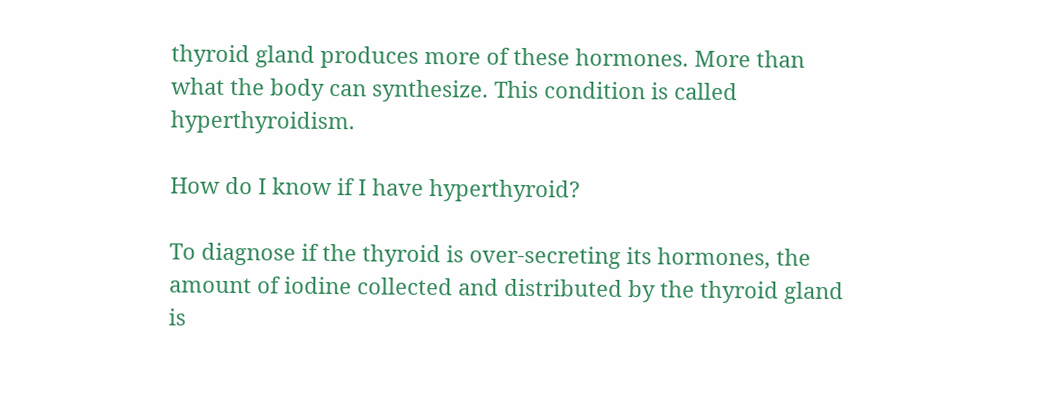thyroid gland produces more of these hormones. More than what the body can synthesize. This condition is called hyperthyroidism.

How do I know if I have hyperthyroid?

To diagnose if the thyroid is over-secreting its hormones, the amount of iodine collected and distributed by the thyroid gland is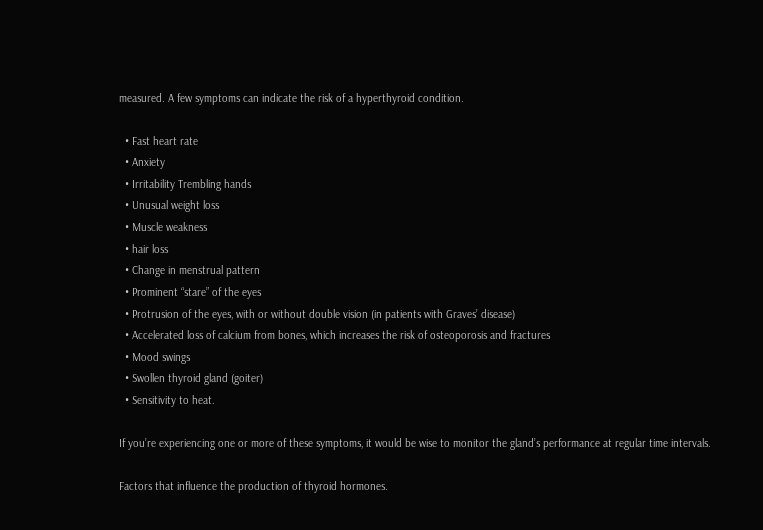measured. A few symptoms can indicate the risk of a hyperthyroid condition.

  • Fast heart rate
  • Anxiety
  • Irritability Trembling hands
  • Unusual weight loss
  • Muscle weakness
  • hair loss
  • Change in menstrual pattern
  • Prominent “stare” of the eyes
  • Protrusion of the eyes, with or without double vision (in patients with Graves’ disease)
  • Accelerated loss of calcium from bones, which increases the risk of osteoporosis and fractures
  • Mood swings
  • Swollen thyroid gland (goiter)
  • Sensitivity to heat.

If you’re experiencing one or more of these symptoms, it would be wise to monitor the gland’s performance at regular time intervals.

Factors that influence the production of thyroid hormones.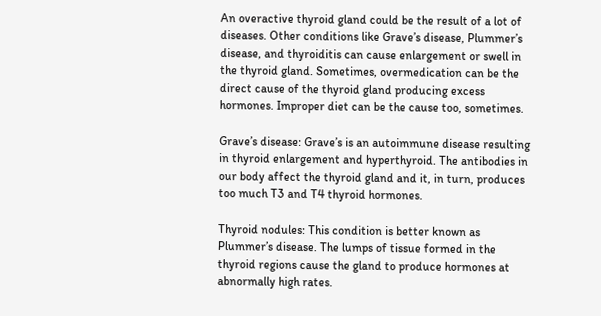An overactive thyroid gland could be the result of a lot of diseases. Other conditions like Grave’s disease, Plummer’s disease, and thyroiditis can cause enlargement or swell in the thyroid gland. Sometimes, overmedication can be the direct cause of the thyroid gland producing excess hormones. Improper diet can be the cause too, sometimes.

Grave’s disease: Grave’s is an autoimmune disease resulting in thyroid enlargement and hyperthyroid. The antibodies in our body affect the thyroid gland and it, in turn, produces too much T3 and T4 thyroid hormones.

Thyroid nodules: This condition is better known as Plummer’s disease. The lumps of tissue formed in the thyroid regions cause the gland to produce hormones at abnormally high rates.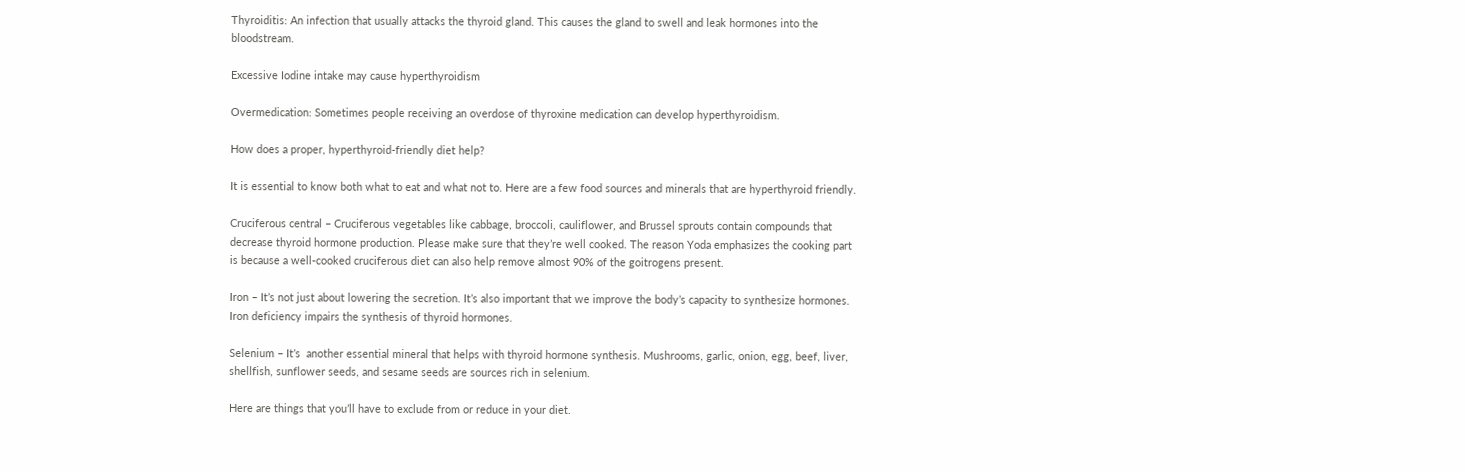Thyroiditis: An infection that usually attacks the thyroid gland. This causes the gland to swell and leak hormones into the bloodstream.

Excessive Iodine intake may cause hyperthyroidism

Overmedication: Sometimes people receiving an overdose of thyroxine medication can develop hyperthyroidism.

How does a proper, hyperthyroid-friendly diet help?

It is essential to know both what to eat and what not to. Here are a few food sources and minerals that are hyperthyroid friendly.

Cruciferous central – Cruciferous vegetables like cabbage, broccoli, cauliflower, and Brussel sprouts contain compounds that decrease thyroid hormone production. Please make sure that they’re well cooked. The reason Yoda emphasizes the cooking part is because a well-cooked cruciferous diet can also help remove almost 90% of the goitrogens present.

Iron – It’s not just about lowering the secretion. It’s also important that we improve the body’s capacity to synthesize hormones. Iron deficiency impairs the synthesis of thyroid hormones.

Selenium – It’s  another essential mineral that helps with thyroid hormone synthesis. Mushrooms, garlic, onion, egg, beef, liver, shellfish, sunflower seeds, and sesame seeds are sources rich in selenium.

Here are things that you’ll have to exclude from or reduce in your diet.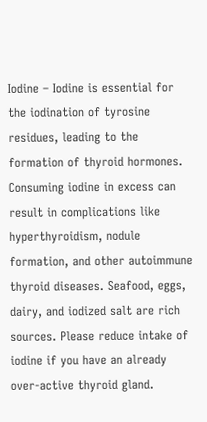Iodine – Iodine is essential for the iodination of tyrosine residues, leading to the formation of thyroid hormones. Consuming iodine in excess can result in complications like hyperthyroidism, nodule formation, and other autoimmune thyroid diseases. Seafood, eggs, dairy, and iodized salt are rich sources. Please reduce intake of iodine if you have an already over-active thyroid gland.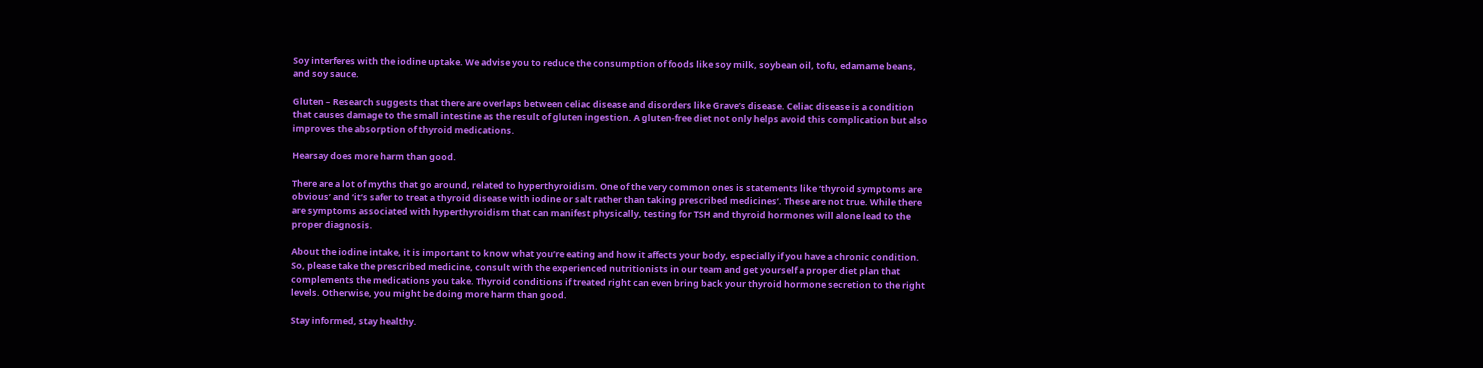Soy interferes with the iodine uptake. We advise you to reduce the consumption of foods like soy milk, soybean oil, tofu, edamame beans, and soy sauce.

Gluten – Research suggests that there are overlaps between celiac disease and disorders like Grave’s disease. Celiac disease is a condition that causes damage to the small intestine as the result of gluten ingestion. A gluten-free diet not only helps avoid this complication but also improves the absorption of thyroid medications.

Hearsay does more harm than good.

There are a lot of myths that go around, related to hyperthyroidism. One of the very common ones is statements like ‘thyroid symptoms are obvious’ and ‘it’s safer to treat a thyroid disease with iodine or salt rather than taking prescribed medicines’. These are not true. While there are symptoms associated with hyperthyroidism that can manifest physically, testing for TSH and thyroid hormones will alone lead to the proper diagnosis.

About the iodine intake, it is important to know what you’re eating and how it affects your body, especially if you have a chronic condition. So, please take the prescribed medicine, consult with the experienced nutritionists in our team and get yourself a proper diet plan that complements the medications you take. Thyroid conditions if treated right can even bring back your thyroid hormone secretion to the right levels. Otherwise, you might be doing more harm than good.

Stay informed, stay healthy.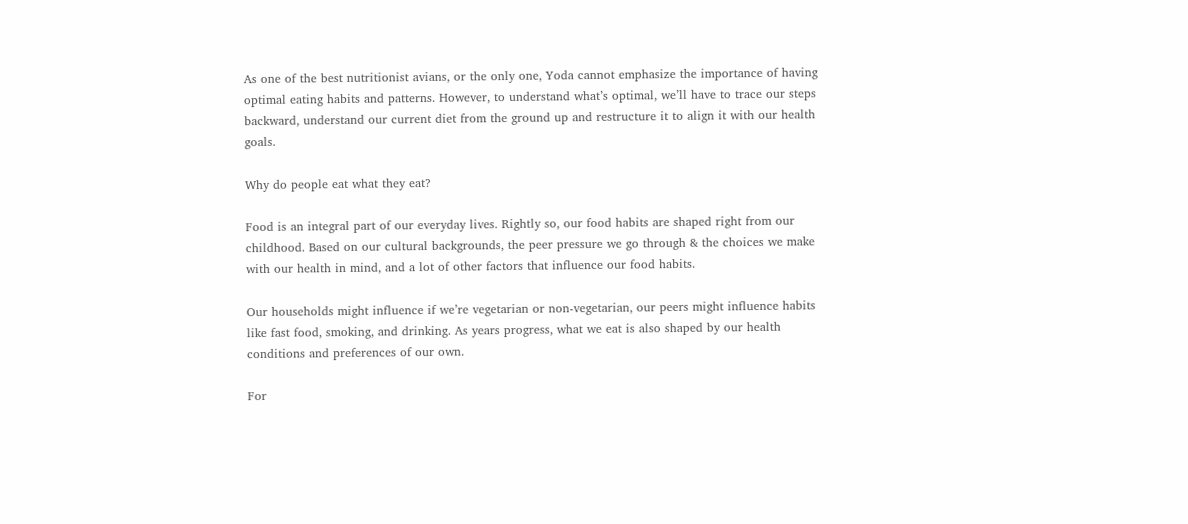As one of the best nutritionist avians, or the only one, Yoda cannot emphasize the importance of having optimal eating habits and patterns. However, to understand what’s optimal, we’ll have to trace our steps backward, understand our current diet from the ground up and restructure it to align it with our health goals.

Why do people eat what they eat?

Food is an integral part of our everyday lives. Rightly so, our food habits are shaped right from our childhood. Based on our cultural backgrounds, the peer pressure we go through & the choices we make with our health in mind, and a lot of other factors that influence our food habits.

Our households might influence if we’re vegetarian or non-vegetarian, our peers might influence habits like fast food, smoking, and drinking. As years progress, what we eat is also shaped by our health conditions and preferences of our own.

For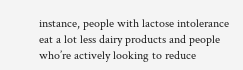instance, people with lactose intolerance eat a lot less dairy products and people who’re actively looking to reduce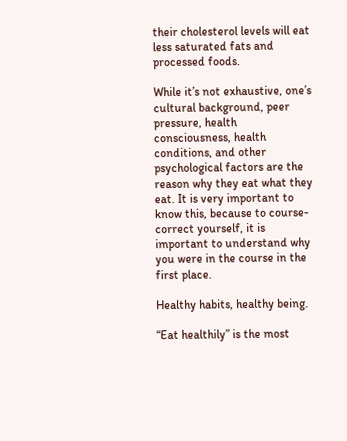their cholesterol levels will eat less saturated fats and processed foods.

While it’s not exhaustive, one’s cultural background, peer pressure, health consciousness, health conditions, and other psychological factors are the reason why they eat what they eat. It is very important to know this, because to course-correct yourself, it is important to understand why you were in the course in the first place.

Healthy habits, healthy being.

“Eat healthily” is the most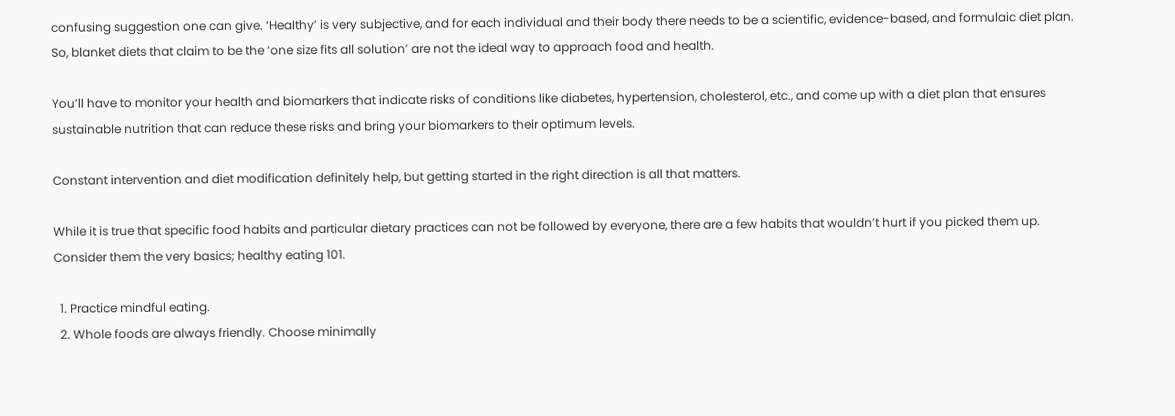confusing suggestion one can give. ‘Healthy’ is very subjective, and for each individual and their body there needs to be a scientific, evidence-based, and formulaic diet plan. So, blanket diets that claim to be the ‘one size fits all solution’ are not the ideal way to approach food and health.

You’ll have to monitor your health and biomarkers that indicate risks of conditions like diabetes, hypertension, cholesterol, etc., and come up with a diet plan that ensures sustainable nutrition that can reduce these risks and bring your biomarkers to their optimum levels.

Constant intervention and diet modification definitely help, but getting started in the right direction is all that matters.

While it is true that specific food habits and particular dietary practices can not be followed by everyone, there are a few habits that wouldn’t hurt if you picked them up. Consider them the very basics; healthy eating 101.

  1. Practice mindful eating.
  2. Whole foods are always friendly. Choose minimally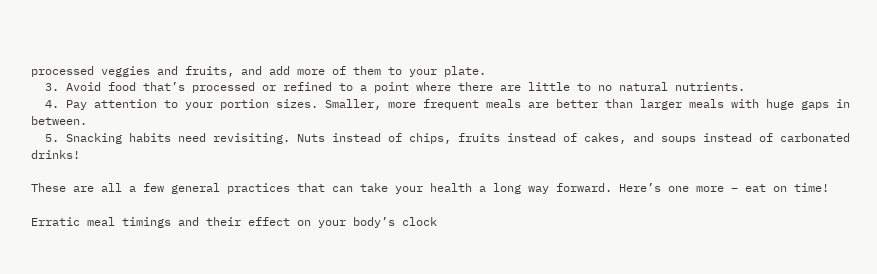processed veggies and fruits, and add more of them to your plate.
  3. Avoid food that’s processed or refined to a point where there are little to no natural nutrients.
  4. Pay attention to your portion sizes. Smaller, more frequent meals are better than larger meals with huge gaps in between.
  5. Snacking habits need revisiting. Nuts instead of chips, fruits instead of cakes, and soups instead of carbonated drinks!

These are all a few general practices that can take your health a long way forward. Here’s one more – eat on time!

Erratic meal timings and their effect on your body’s clock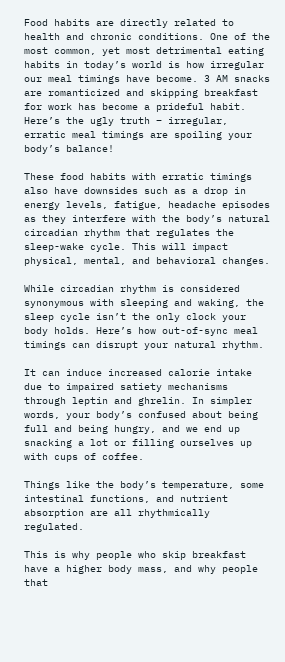Food habits are directly related to health and chronic conditions. One of the most common, yet most detrimental eating habits in today’s world is how irregular our meal timings have become. 3 AM snacks are romanticized and skipping breakfast for work has become a prideful habit. Here’s the ugly truth – irregular, erratic meal timings are spoiling your body’s balance!

These food habits with erratic timings also have downsides such as a drop in energy levels, fatigue, headache episodes as they interfere with the body’s natural circadian rhythm that regulates the sleep-wake cycle. This will impact physical, mental, and behavioral changes.

While circadian rhythm is considered synonymous with sleeping and waking, the sleep cycle isn’t the only clock your body holds. Here’s how out-of-sync meal timings can disrupt your natural rhythm.

It can induce increased calorie intake due to impaired satiety mechanisms through leptin and ghrelin. In simpler words, your body’s confused about being full and being hungry, and we end up snacking a lot or filling ourselves up with cups of coffee.

Things like the body’s temperature, some intestinal functions, and nutrient absorption are all rhythmically regulated.

This is why people who skip breakfast have a higher body mass, and why people that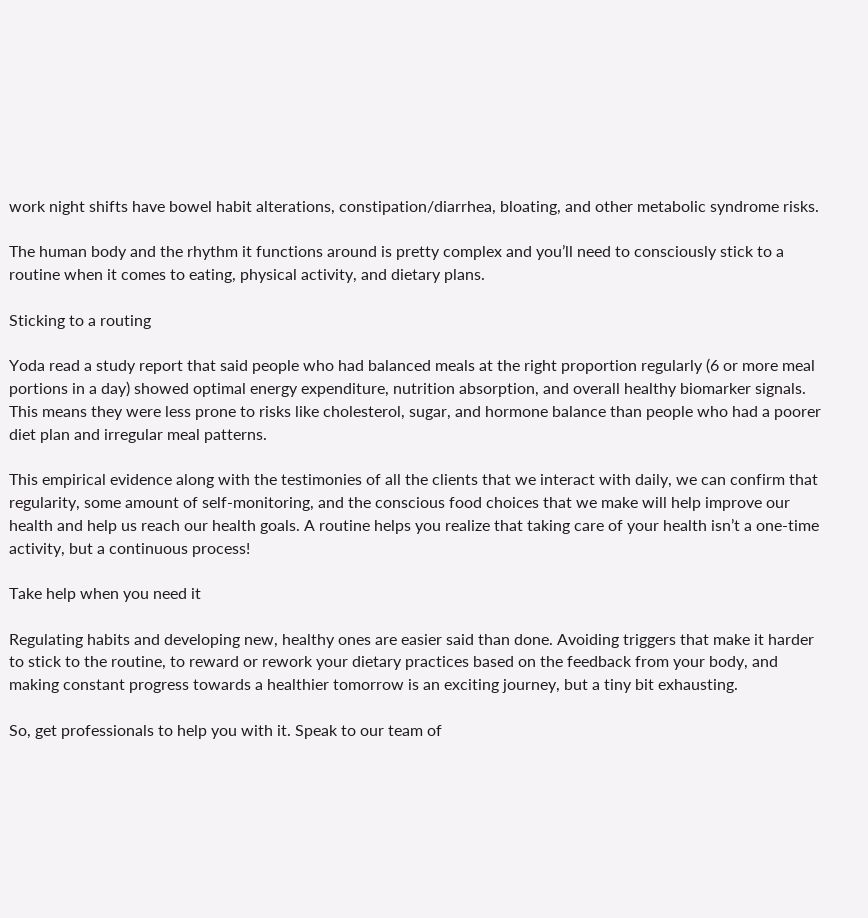work night shifts have bowel habit alterations, constipation/diarrhea, bloating, and other metabolic syndrome risks.

The human body and the rhythm it functions around is pretty complex and you’ll need to consciously stick to a routine when it comes to eating, physical activity, and dietary plans.

Sticking to a routing

Yoda read a study report that said people who had balanced meals at the right proportion regularly (6 or more meal portions in a day) showed optimal energy expenditure, nutrition absorption, and overall healthy biomarker signals. This means they were less prone to risks like cholesterol, sugar, and hormone balance than people who had a poorer diet plan and irregular meal patterns.

This empirical evidence along with the testimonies of all the clients that we interact with daily, we can confirm that regularity, some amount of self-monitoring, and the conscious food choices that we make will help improve our health and help us reach our health goals. A routine helps you realize that taking care of your health isn’t a one-time activity, but a continuous process!

Take help when you need it

Regulating habits and developing new, healthy ones are easier said than done. Avoiding triggers that make it harder to stick to the routine, to reward or rework your dietary practices based on the feedback from your body, and making constant progress towards a healthier tomorrow is an exciting journey, but a tiny bit exhausting.

So, get professionals to help you with it. Speak to our team of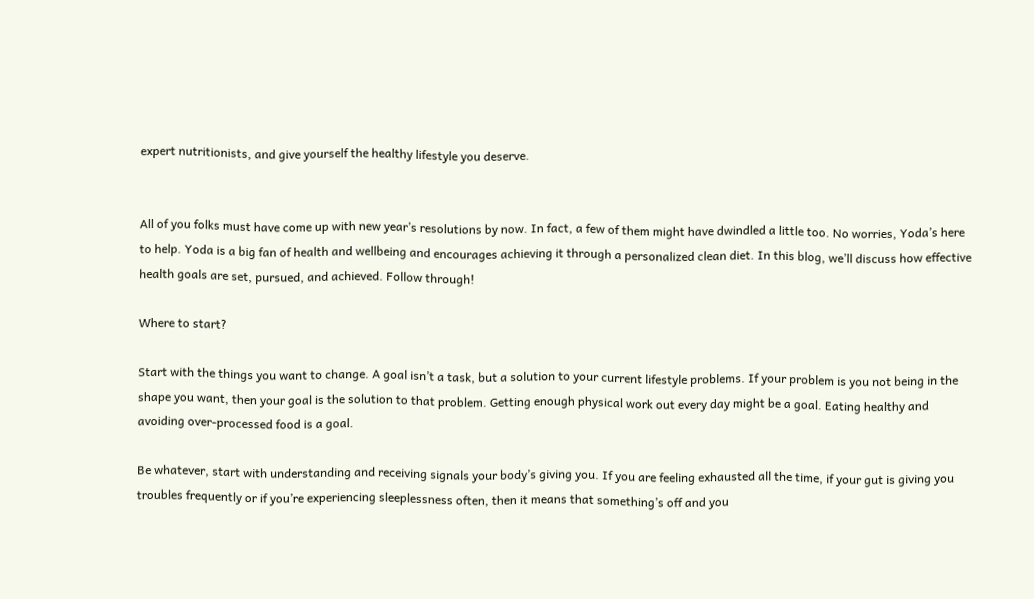expert nutritionists, and give yourself the healthy lifestyle you deserve.


All of you folks must have come up with new year’s resolutions by now. In fact, a few of them might have dwindled a little too. No worries, Yoda’s here to help. Yoda is a big fan of health and wellbeing and encourages achieving it through a personalized clean diet. In this blog, we’ll discuss how effective health goals are set, pursued, and achieved. Follow through!

Where to start?

Start with the things you want to change. A goal isn’t a task, but a solution to your current lifestyle problems. If your problem is you not being in the shape you want, then your goal is the solution to that problem. Getting enough physical work out every day might be a goal. Eating healthy and avoiding over-processed food is a goal.

Be whatever, start with understanding and receiving signals your body’s giving you. If you are feeling exhausted all the time, if your gut is giving you troubles frequently or if you’re experiencing sleeplessness often, then it means that something’s off and you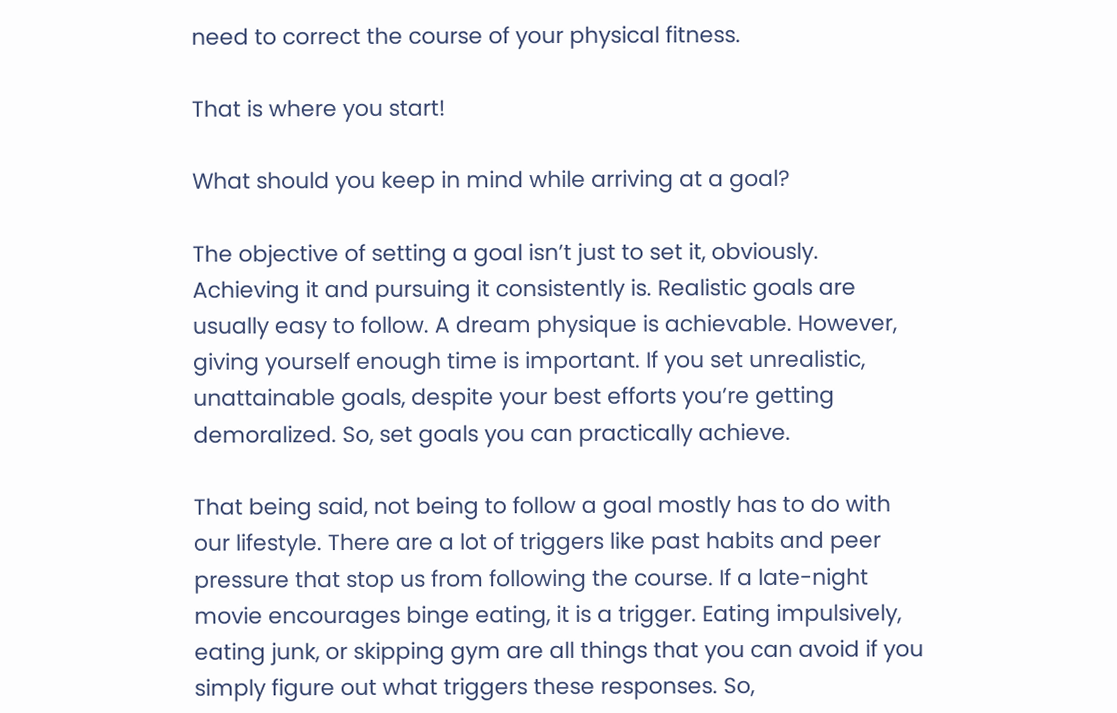need to correct the course of your physical fitness.

That is where you start!

What should you keep in mind while arriving at a goal?

The objective of setting a goal isn’t just to set it, obviously. Achieving it and pursuing it consistently is. Realistic goals are usually easy to follow. A dream physique is achievable. However, giving yourself enough time is important. If you set unrealistic, unattainable goals, despite your best efforts you’re getting demoralized. So, set goals you can practically achieve.

That being said, not being to follow a goal mostly has to do with our lifestyle. There are a lot of triggers like past habits and peer pressure that stop us from following the course. If a late-night movie encourages binge eating, it is a trigger. Eating impulsively, eating junk, or skipping gym are all things that you can avoid if you simply figure out what triggers these responses. So,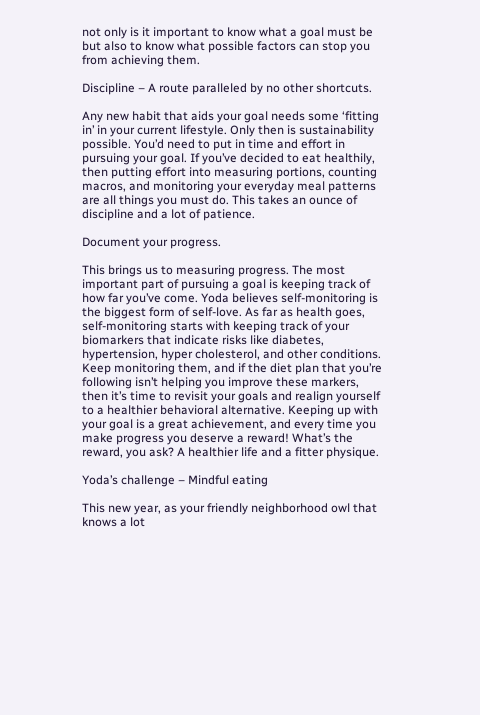not only is it important to know what a goal must be but also to know what possible factors can stop you from achieving them.

Discipline – A route paralleled by no other shortcuts.

Any new habit that aids your goal needs some ‘fitting in’ in your current lifestyle. Only then is sustainability possible. You’d need to put in time and effort in pursuing your goal. If you’ve decided to eat healthily, then putting effort into measuring portions, counting macros, and monitoring your everyday meal patterns are all things you must do. This takes an ounce of discipline and a lot of patience.

Document your progress.

This brings us to measuring progress. The most important part of pursuing a goal is keeping track of how far you’ve come. Yoda believes self-monitoring is the biggest form of self-love. As far as health goes, self-monitoring starts with keeping track of your biomarkers that indicate risks like diabetes, hypertension, hyper cholesterol, and other conditions. Keep monitoring them, and if the diet plan that you’re following isn’t helping you improve these markers, then it’s time to revisit your goals and realign yourself to a healthier behavioral alternative. Keeping up with your goal is a great achievement, and every time you make progress you deserve a reward! What’s the reward, you ask? A healthier life and a fitter physique.

Yoda’s challenge – Mindful eating

This new year, as your friendly neighborhood owl that knows a lot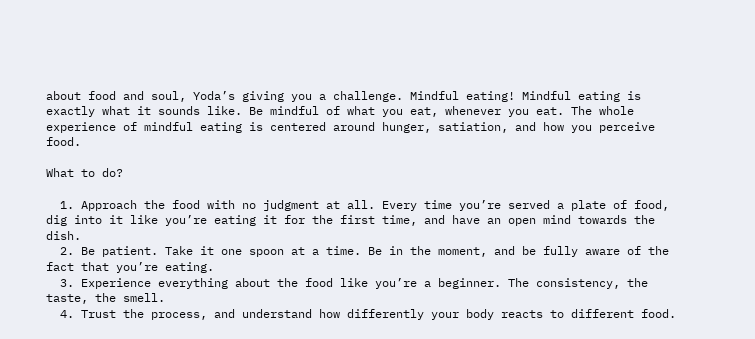about food and soul, Yoda’s giving you a challenge. Mindful eating! Mindful eating is exactly what it sounds like. Be mindful of what you eat, whenever you eat. The whole experience of mindful eating is centered around hunger, satiation, and how you perceive food.

What to do?

  1. Approach the food with no judgment at all. Every time you’re served a plate of food, dig into it like you’re eating it for the first time, and have an open mind towards the dish.
  2. Be patient. Take it one spoon at a time. Be in the moment, and be fully aware of the fact that you’re eating.
  3. Experience everything about the food like you’re a beginner. The consistency, the taste, the smell.
  4. Trust the process, and understand how differently your body reacts to different food.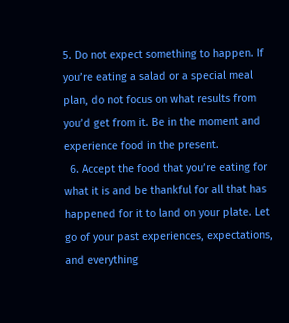5. Do not expect something to happen. If you’re eating a salad or a special meal plan, do not focus on what results from you’d get from it. Be in the moment and experience food in the present.
  6. Accept the food that you’re eating for what it is and be thankful for all that has happened for it to land on your plate. Let go of your past experiences, expectations, and everything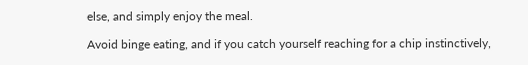else, and simply enjoy the meal.

Avoid binge eating, and if you catch yourself reaching for a chip instinctively,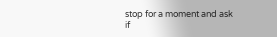stop for a moment and ask if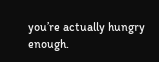you’re actually hungry enough.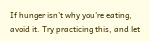If hunger isn’t why you’re eating, avoid it. Try practicing this, and let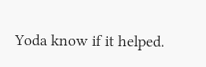Yoda know if it helped.